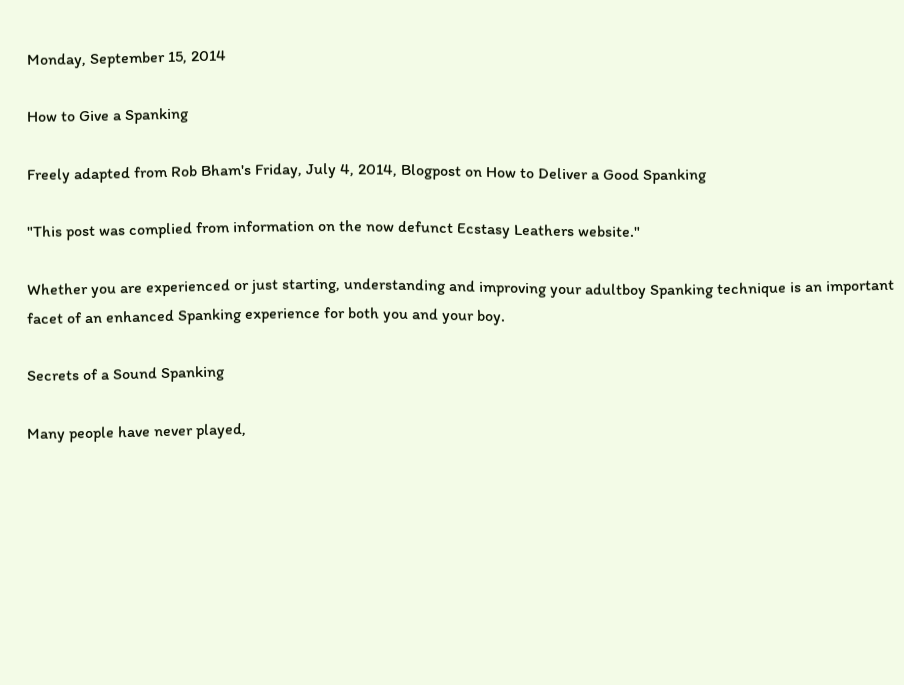Monday, September 15, 2014

How to Give a Spanking

Freely adapted from Rob Bham's Friday, July 4, 2014, Blogpost on How to Deliver a Good Spanking

"This post was complied from information on the now defunct Ecstasy Leathers website."

Whether you are experienced or just starting, understanding and improving your adultboy Spanking technique is an important facet of an enhanced Spanking experience for both you and your boy.

Secrets of a Sound Spanking

Many people have never played,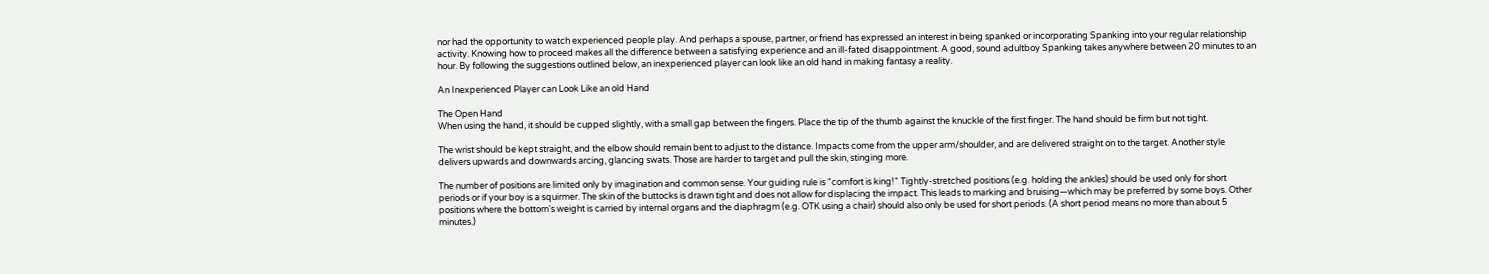nor had the opportunity to watch experienced people play. And perhaps a spouse, partner, or friend has expressed an interest in being spanked or incorporating Spanking into your regular relationship activity. Knowing how to proceed makes all the difference between a satisfying experience and an ill-fated disappointment. A good, sound adultboy Spanking takes anywhere between 20 minutes to an hour. By following the suggestions outlined below, an inexperienced player can look like an old hand in making fantasy a reality.

An Inexperienced Player can Look Like an old Hand

The Open Hand
When using the hand, it should be cupped slightly, with a small gap between the fingers. Place the tip of the thumb against the knuckle of the first finger. The hand should be firm but not tight.

The wrist should be kept straight, and the elbow should remain bent to adjust to the distance. Impacts come from the upper arm/shoulder, and are delivered straight on to the target. Another style delivers upwards and downwards arcing, glancing swats. Those are harder to target and pull the skin, stinging more.

The number of positions are limited only by imagination and common sense. Your guiding rule is "comfort is king!" Tightly-stretched positions (e.g. holding the ankles) should be used only for short periods or if your boy is a squirmer. The skin of the buttocks is drawn tight and does not allow for displacing the impact. This leads to marking and bruising—which may be preferred by some boys. Other positions where the bottom's weight is carried by internal organs and the diaphragm (e.g. OTK using a chair) should also only be used for short periods. (A short period means no more than about 5 minutes.)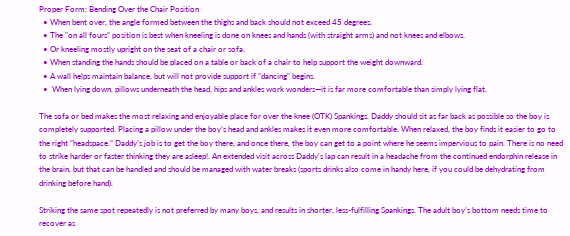Proper Form: Bending Over the Chair Position
  • When bent over, the angle formed between the thighs and back should not exceed 45 degrees.
  • The "on all fours" position is best when kneeling is done on knees and hands (with straight arms) and not knees and elbows.
  • Or kneeling mostly upright on the seat of a chair or sofa.
  • When standing the hands should be placed on a table or back of a chair to help support the weight downward.
  • A wall helps maintain balance, but will not provide support if "dancing" begins.
  •  When lying down, pillows underneath the head, hips and ankles work wonders—it is far more comfortable than simply lying flat.

The sofa or bed makes the most relaxing and enjoyable place for over the knee (OTK) Spankings. Daddy should sit as far back as possible so the boy is completely supported. Placing a pillow under the boy’s head and ankles makes it even more comfortable. When relaxed, the boy finds it easier to go to the right “headspace.” Daddy’s job is to get the boy there, and once there, the boy can get to a point where he seems impervious to pain. There is no need to strike harder or faster thinking they are asleep!. An extended visit across Daddy’s lap can result in a headache from the continued endorphin release in the brain, but that can be handled and should be managed with water breaks (sports drinks also come in handy here, if you could be dehydrating from drinking before hand).

Striking the same spot repeatedly is not preferred by many boys, and results in shorter, less-fulfilling Spankings. The adult boy’s bottom needs time to recover as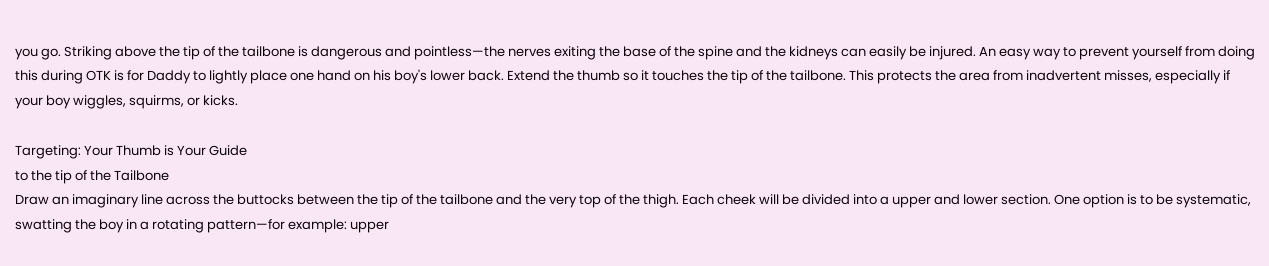you go. Striking above the tip of the tailbone is dangerous and pointless—the nerves exiting the base of the spine and the kidneys can easily be injured. An easy way to prevent yourself from doing this during OTK is for Daddy to lightly place one hand on his boy's lower back. Extend the thumb so it touches the tip of the tailbone. This protects the area from inadvertent misses, especially if your boy wiggles, squirms, or kicks.

Targeting: Your Thumb is Your Guide
to the tip of the Tailbone
Draw an imaginary line across the buttocks between the tip of the tailbone and the very top of the thigh. Each cheek will be divided into a upper and lower section. One option is to be systematic, swatting the boy in a rotating pattern—for example: upper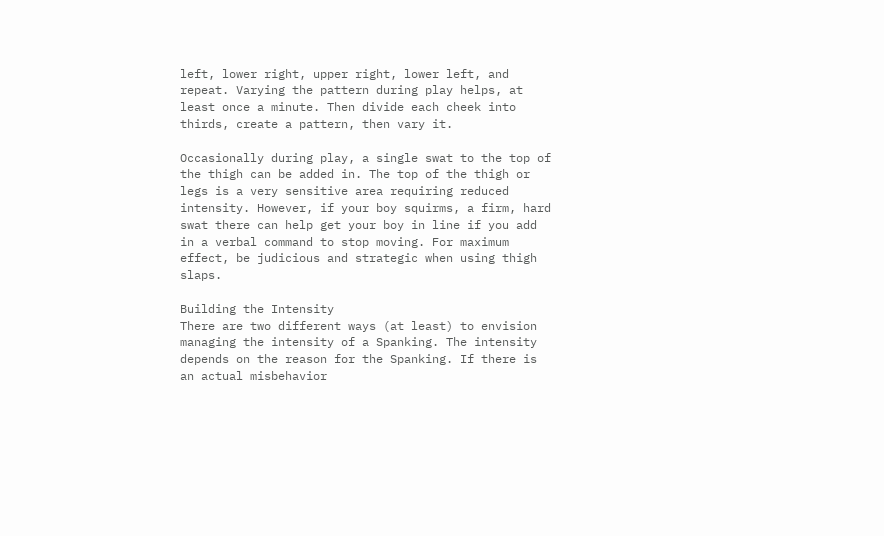left, lower right, upper right, lower left, and repeat. Varying the pattern during play helps, at least once a minute. Then divide each cheek into thirds, create a pattern, then vary it.

Occasionally during play, a single swat to the top of the thigh can be added in. The top of the thigh or legs is a very sensitive area requiring reduced intensity. However, if your boy squirms, a firm, hard swat there can help get your boy in line if you add in a verbal command to stop moving. For maximum effect, be judicious and strategic when using thigh slaps.

Building the Intensity
There are two different ways (at least) to envision managing the intensity of a Spanking. The intensity depends on the reason for the Spanking. If there is an actual misbehavior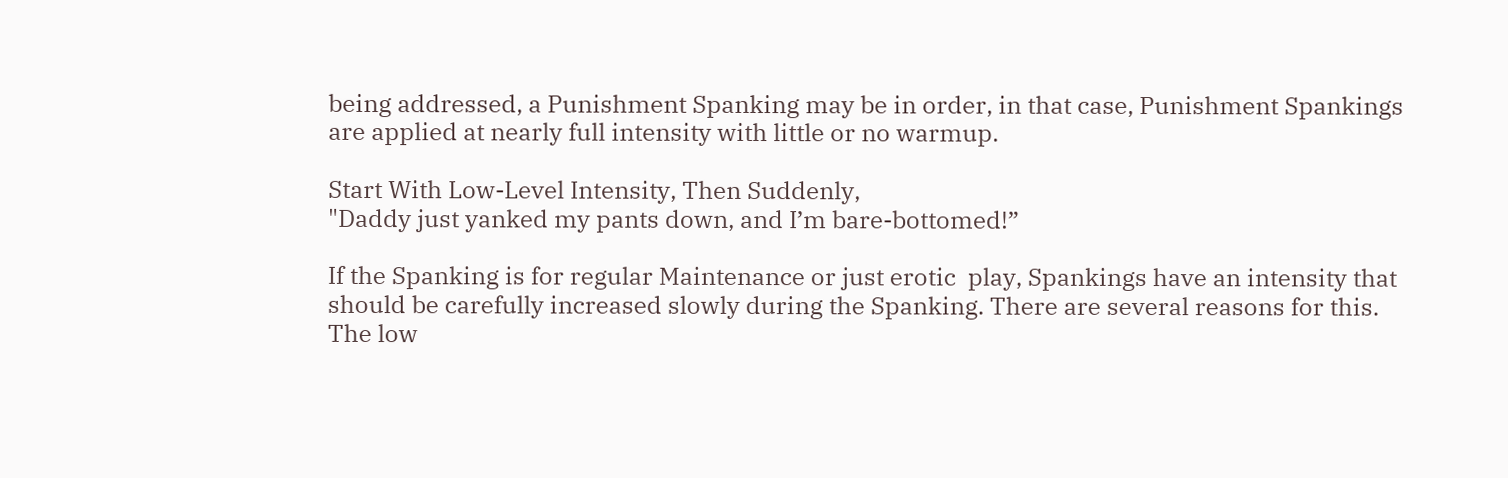being addressed, a Punishment Spanking may be in order, in that case, Punishment Spankings are applied at nearly full intensity with little or no warmup.

Start With Low-Level Intensity, Then Suddenly,
"Daddy just yanked my pants down, and I’m bare-bottomed!”

If the Spanking is for regular Maintenance or just erotic  play, Spankings have an intensity that should be carefully increased slowly during the Spanking. There are several reasons for this. The low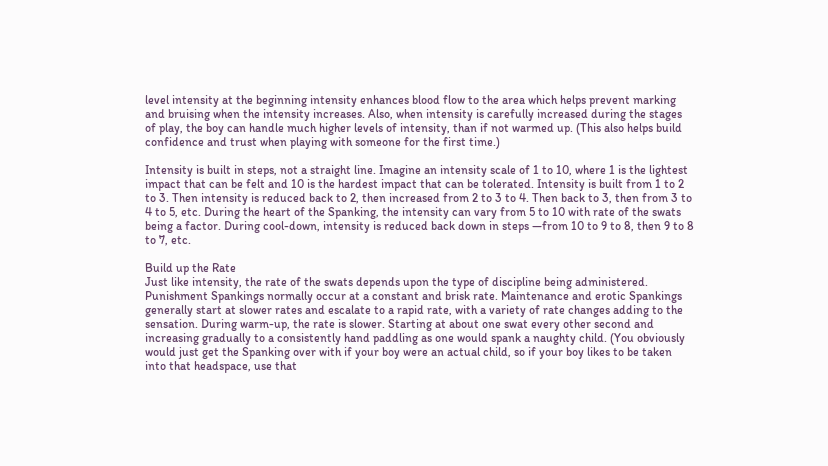level intensity at the beginning intensity enhances blood flow to the area which helps prevent marking and bruising when the intensity increases. Also, when intensity is carefully increased during the stages of play, the boy can handle much higher levels of intensity, than if not warmed up. (This also helps build confidence and trust when playing with someone for the first time.)

Intensity is built in steps, not a straight line. Imagine an intensity scale of 1 to 10, where 1 is the lightest impact that can be felt and 10 is the hardest impact that can be tolerated. Intensity is built from 1 to 2 to 3. Then intensity is reduced back to 2, then increased from 2 to 3 to 4. Then back to 3, then from 3 to 4 to 5, etc. During the heart of the Spanking, the intensity can vary from 5 to 10 with rate of the swats being a factor. During cool-down, intensity is reduced back down in steps —from 10 to 9 to 8, then 9 to 8 to 7, etc.

Build up the Rate
Just like intensity, the rate of the swats depends upon the type of discipline being administered. Punishment Spankings normally occur at a constant and brisk rate. Maintenance and erotic Spankings generally start at slower rates and escalate to a rapid rate, with a variety of rate changes adding to the sensation. During warm-up, the rate is slower. Starting at about one swat every other second and increasing gradually to a consistently hand paddling as one would spank a naughty child. (You obviously would just get the Spanking over with if your boy were an actual child, so if your boy likes to be taken into that headspace, use that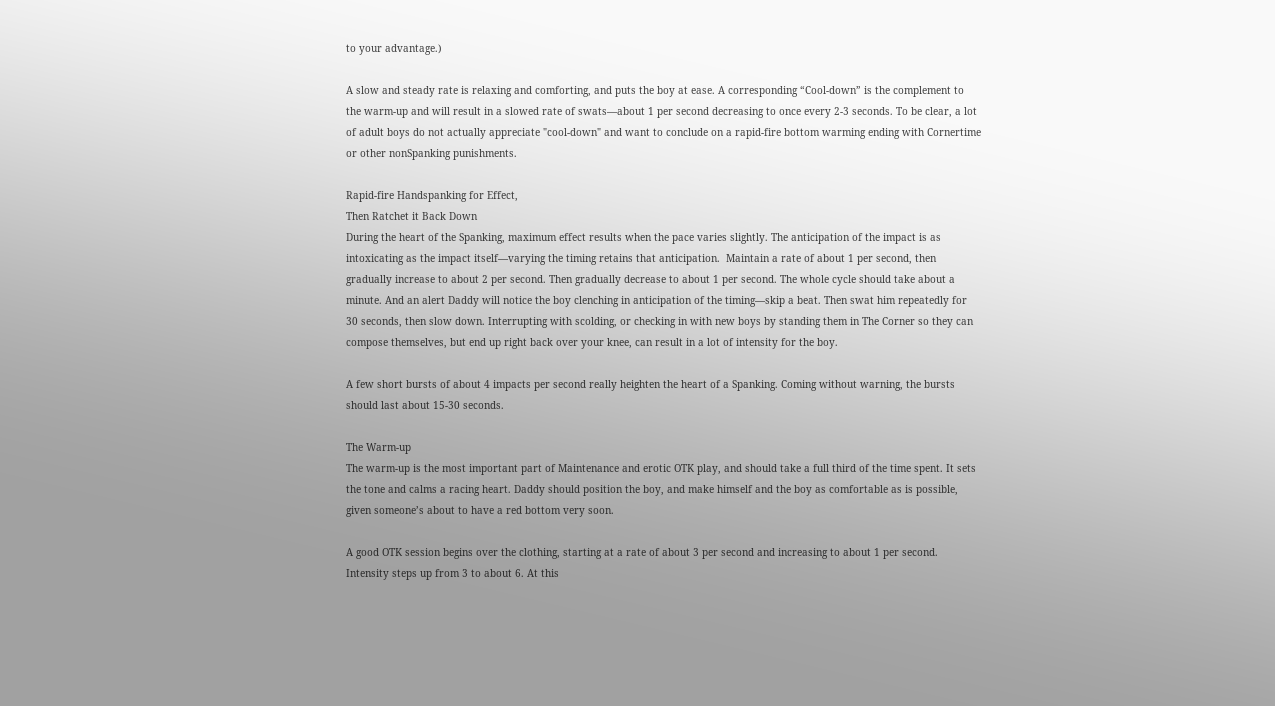to your advantage.)

A slow and steady rate is relaxing and comforting, and puts the boy at ease. A corresponding “Cool-down” is the complement to the warm-up and will result in a slowed rate of swats—about 1 per second decreasing to once every 2-3 seconds. To be clear, a lot of adult boys do not actually appreciate "cool-down" and want to conclude on a rapid-fire bottom warming ending with Cornertime or other nonSpanking punishments.

Rapid-fire Handspanking for Effect,
Then Ratchet it Back Down
During the heart of the Spanking, maximum effect results when the pace varies slightly. The anticipation of the impact is as intoxicating as the impact itself—varying the timing retains that anticipation.  Maintain a rate of about 1 per second, then gradually increase to about 2 per second. Then gradually decrease to about 1 per second. The whole cycle should take about a minute. And an alert Daddy will notice the boy clenching in anticipation of the timing—skip a beat. Then swat him repeatedly for 30 seconds, then slow down. Interrupting with scolding, or checking in with new boys by standing them in The Corner so they can compose themselves, but end up right back over your knee, can result in a lot of intensity for the boy.

A few short bursts of about 4 impacts per second really heighten the heart of a Spanking. Coming without warning, the bursts should last about 15-30 seconds.

The Warm-up
The warm-up is the most important part of Maintenance and erotic OTK play, and should take a full third of the time spent. It sets the tone and calms a racing heart. Daddy should position the boy, and make himself and the boy as comfortable as is possible, given someone’s about to have a red bottom very soon.

A good OTK session begins over the clothing, starting at a rate of about 3 per second and increasing to about 1 per second. Intensity steps up from 3 to about 6. At this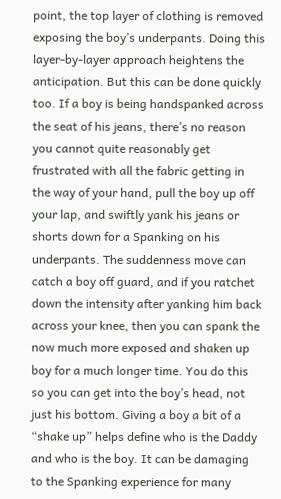point, the top layer of clothing is removed exposing the boy’s underpants. Doing this layer-by-layer approach heightens the anticipation. But this can be done quickly too. If a boy is being handspanked across the seat of his jeans, there’s no reason you cannot quite reasonably get frustrated with all the fabric getting in the way of your hand, pull the boy up off your lap, and swiftly yank his jeans or shorts down for a Spanking on his underpants. The suddenness move can catch a boy off guard, and if you ratchet down the intensity after yanking him back across your knee, then you can spank the now much more exposed and shaken up boy for a much longer time. You do this so you can get into the boy’s head, not just his bottom. Giving a boy a bit of a “shake up” helps define who is the Daddy and who is the boy. It can be damaging to the Spanking experience for many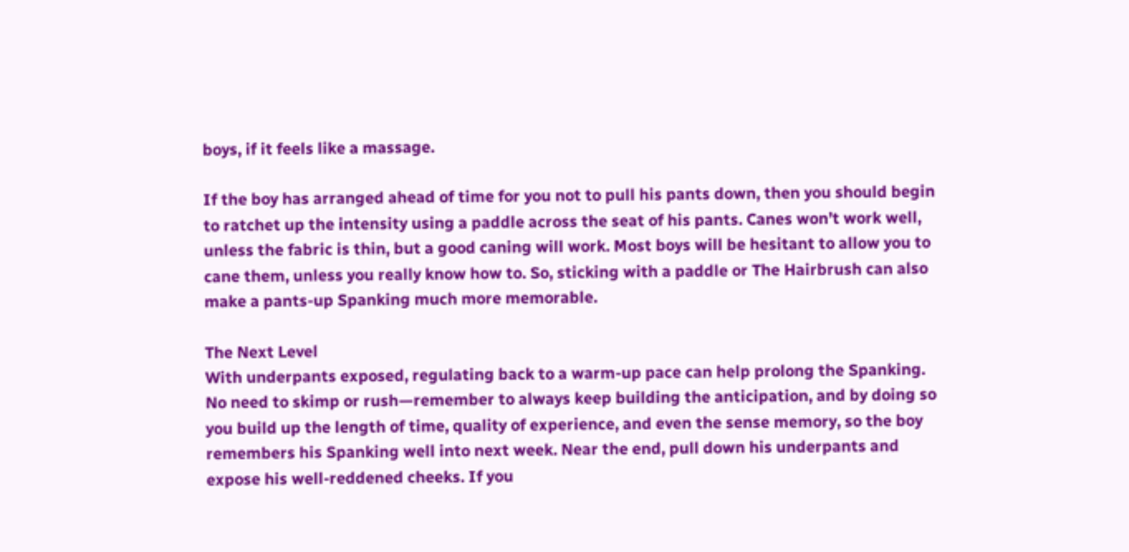boys, if it feels like a massage.

If the boy has arranged ahead of time for you not to pull his pants down, then you should begin to ratchet up the intensity using a paddle across the seat of his pants. Canes won’t work well, unless the fabric is thin, but a good caning will work. Most boys will be hesitant to allow you to cane them, unless you really know how to. So, sticking with a paddle or The Hairbrush can also make a pants-up Spanking much more memorable.

The Next Level
With underpants exposed, regulating back to a warm-up pace can help prolong the Spanking. No need to skimp or rush—remember to always keep building the anticipation, and by doing so you build up the length of time, quality of experience, and even the sense memory, so the boy remembers his Spanking well into next week. Near the end, pull down his underpants and expose his well-reddened cheeks. If you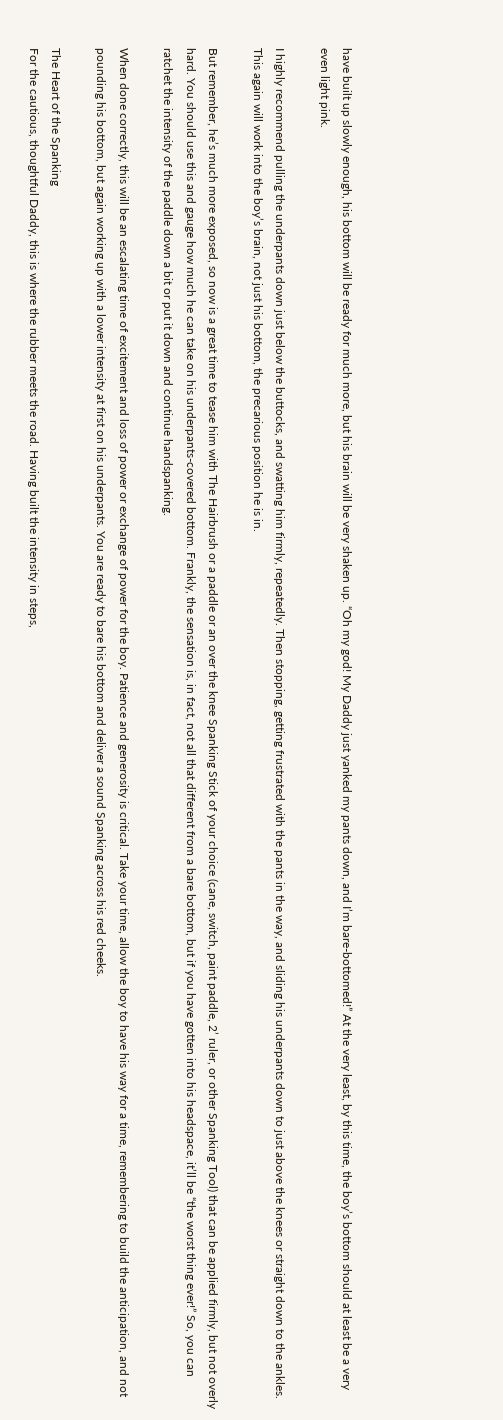have built up slowly enough, his bottom will be ready for much more, but his brain will be very shaken up. “Oh my god! My Daddy just yanked my pants down, and I’m bare-bottomed!” At the very least, by this time, the boy’s bottom should at least be a very even light pink.

I highly recommend pulling the underpants down just below the buttocks, and swatting him firmly, repeatedly. Then stopping, getting frustrated with the pants in the way, and sliding his underpants down to just above the knees or straight down to the ankles. This again will work into the boy’s brain, not just his bottom, the precarious position he is in.

But remember, he’s much more exposed, so now is a great time to tease him with The Hairbrush or a paddle or an over the knee Spanking Stick of your choice (cane, switch, paint paddle, 2’ ruler, or other Spanking Tool) that can be applied firmly, but not overly hard. You should use this and gauge how much he can take on his underpants-covered bottom. Frankly, the sensation is, in fact, not all that different from a bare bottom, but if you have gotten into his headspace, it’ll be “the worst thing ever!” So, you can ratchet the intensity of the paddle down a bit or put it down and continue handspanking.

When done correctly, this will be an escalating time of excitement and loss of power or exchange of power for the boy. Patience and generosity is critical. Take your time, allow the boy to have his way for a time, remembering to build the anticipation, and not pounding his bottom, but again working up with a lower intensity at first on his underpants. You are ready to bare his bottom and deliver a sound Spanking across his red cheeks.

The Heart of the Spanking
For the cautious, thoughtful Daddy, this is where the rubber meets the road. Having built the intensity in steps,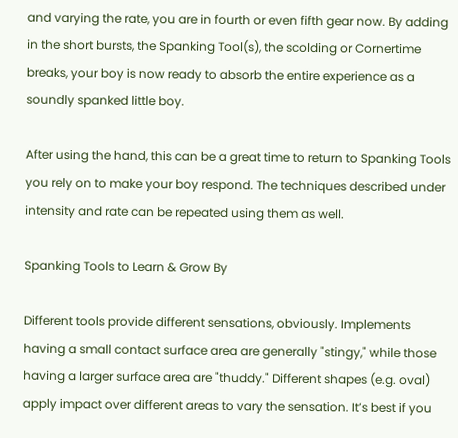and varying the rate, you are in fourth or even fifth gear now. By adding in the short bursts, the Spanking Tool(s), the scolding or Cornertime breaks, your boy is now ready to absorb the entire experience as a soundly spanked little boy.

After using the hand, this can be a great time to return to Spanking Tools you rely on to make your boy respond. The techniques described under intensity and rate can be repeated using them as well.

Spanking Tools to Learn & Grow By

Different tools provide different sensations, obviously. Implements having a small contact surface area are generally "stingy," while those having a larger surface area are "thuddy." Different shapes (e.g. oval) apply impact over different areas to vary the sensation. It’s best if you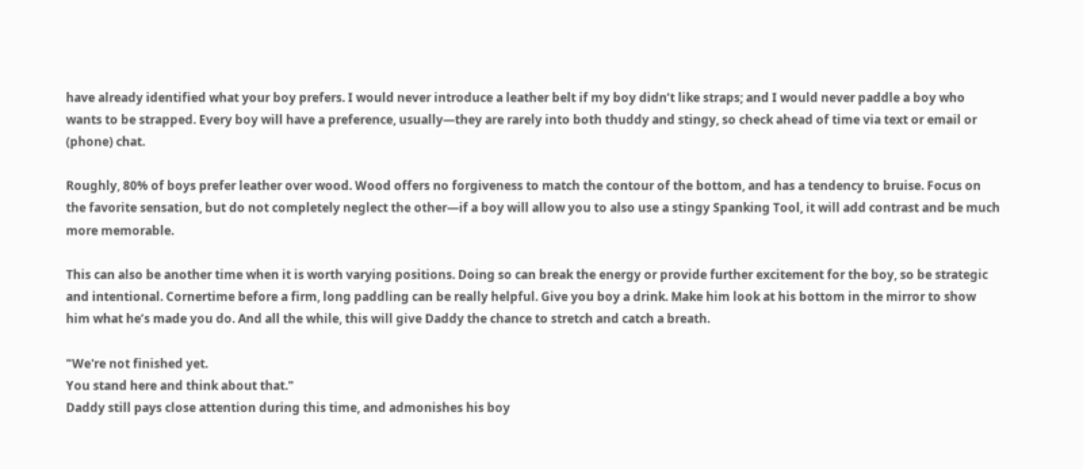have already identified what your boy prefers. I would never introduce a leather belt if my boy didn’t like straps; and I would never paddle a boy who wants to be strapped. Every boy will have a preference, usually—they are rarely into both thuddy and stingy, so check ahead of time via text or email or (phone) chat.

Roughly, 80% of boys prefer leather over wood. Wood offers no forgiveness to match the contour of the bottom, and has a tendency to bruise. Focus on the favorite sensation, but do not completely neglect the other—if a boy will allow you to also use a stingy Spanking Tool, it will add contrast and be much more memorable.

This can also be another time when it is worth varying positions. Doing so can break the energy or provide further excitement for the boy, so be strategic and intentional. Cornertime before a firm, long paddling can be really helpful. Give you boy a drink. Make him look at his bottom in the mirror to show him what he’s made you do. And all the while, this will give Daddy the chance to stretch and catch a breath.

"We're not finished yet.
You stand here and think about that."
Daddy still pays close attention during this time, and admonishes his boy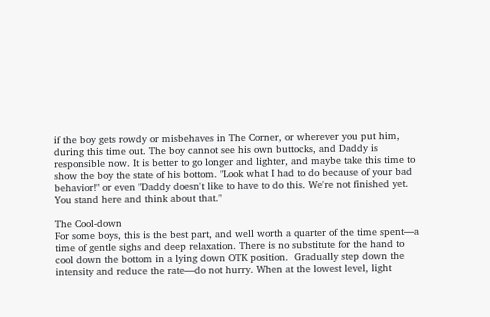if the boy gets rowdy or misbehaves in The Corner, or wherever you put him, during this time out. The boy cannot see his own buttocks, and Daddy is responsible now. It is better to go longer and lighter, and maybe take this time to show the boy the state of his bottom. "Look what I had to do because of your bad behavior!" or even "Daddy doesn't like to have to do this. We're not finished yet. You stand here and think about that."

The Cool-down
For some boys, this is the best part, and well worth a quarter of the time spent—a time of gentle sighs and deep relaxation. There is no substitute for the hand to cool down the bottom in a lying down OTK position.  Gradually step down the intensity and reduce the rate—do not hurry. When at the lowest level, light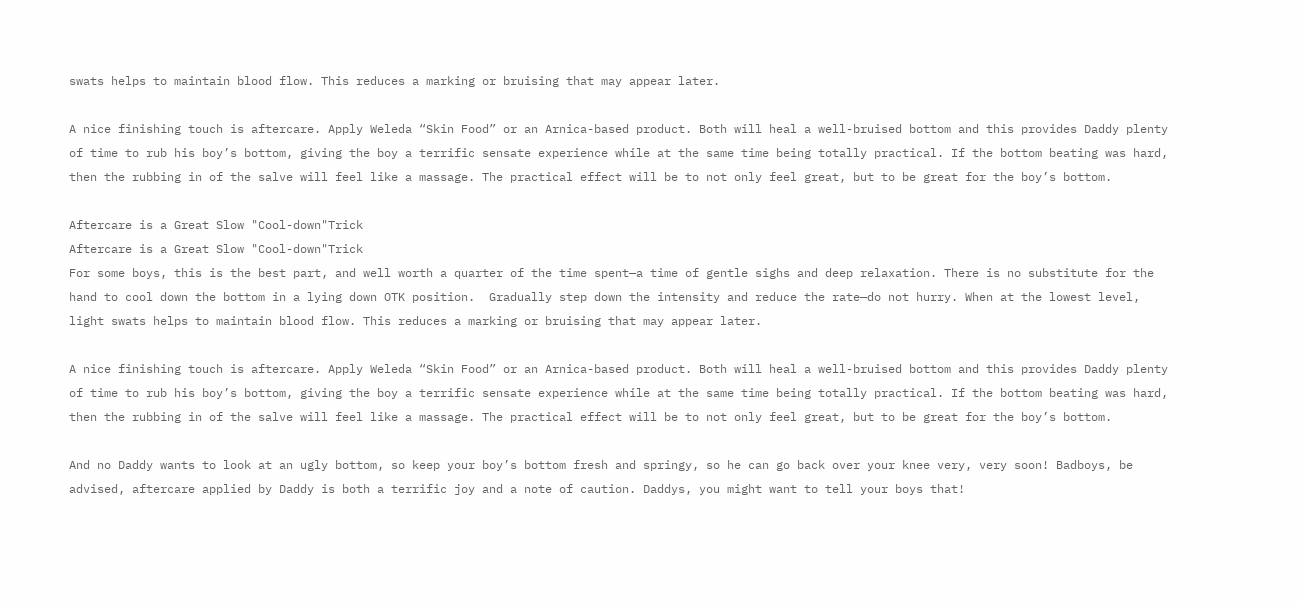swats helps to maintain blood flow. This reduces a marking or bruising that may appear later.

A nice finishing touch is aftercare. Apply Weleda “Skin Food” or an Arnica-based product. Both will heal a well-bruised bottom and this provides Daddy plenty of time to rub his boy’s bottom, giving the boy a terrific sensate experience while at the same time being totally practical. If the bottom beating was hard, then the rubbing in of the salve will feel like a massage. The practical effect will be to not only feel great, but to be great for the boy’s bottom.

Aftercare is a Great Slow "Cool-down"Trick
Aftercare is a Great Slow "Cool-down"Trick
For some boys, this is the best part, and well worth a quarter of the time spent—a time of gentle sighs and deep relaxation. There is no substitute for the hand to cool down the bottom in a lying down OTK position.  Gradually step down the intensity and reduce the rate—do not hurry. When at the lowest level, light swats helps to maintain blood flow. This reduces a marking or bruising that may appear later.

A nice finishing touch is aftercare. Apply Weleda “Skin Food” or an Arnica-based product. Both will heal a well-bruised bottom and this provides Daddy plenty of time to rub his boy’s bottom, giving the boy a terrific sensate experience while at the same time being totally practical. If the bottom beating was hard, then the rubbing in of the salve will feel like a massage. The practical effect will be to not only feel great, but to be great for the boy’s bottom.

And no Daddy wants to look at an ugly bottom, so keep your boy’s bottom fresh and springy, so he can go back over your knee very, very soon! Badboys, be advised, aftercare applied by Daddy is both a terrific joy and a note of caution. Daddys, you might want to tell your boys that!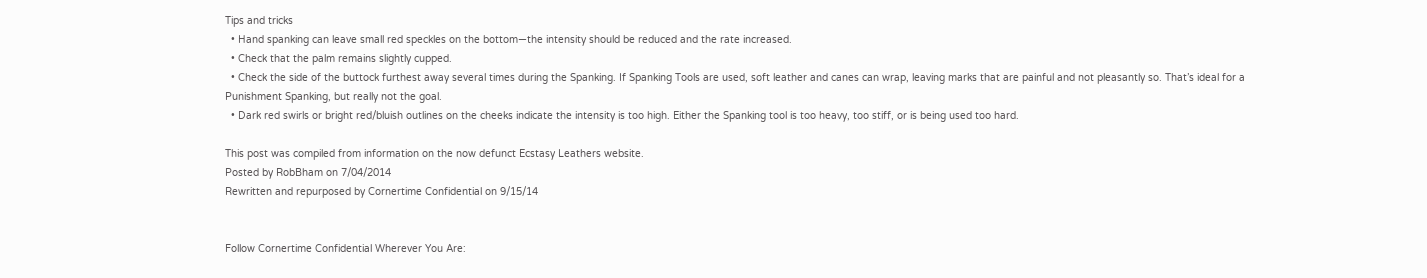Tips and tricks
  • Hand spanking can leave small red speckles on the bottom—the intensity should be reduced and the rate increased.
  • Check that the palm remains slightly cupped.
  • Check the side of the buttock furthest away several times during the Spanking. If Spanking Tools are used, soft leather and canes can wrap, leaving marks that are painful and not pleasantly so. That’s ideal for a Punishment Spanking, but really not the goal.
  • Dark red swirls or bright red/bluish outlines on the cheeks indicate the intensity is too high. Either the Spanking tool is too heavy, too stiff, or is being used too hard.

This post was compiled from information on the now defunct Ecstasy Leathers website.
Posted by RobBham on 7/04/2014
Rewritten and repurposed by Cornertime Confidential on 9/15/14


Follow Cornertime Confidential Wherever You Are: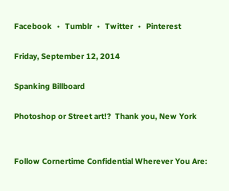Facebook  ∙  Tumblr  ∙  Twitter  ∙  Pinterest

Friday, September 12, 2014

Spanking Billboard

Photoshop or Street art!?  Thank you, New York


Follow Cornertime Confidential Wherever You Are: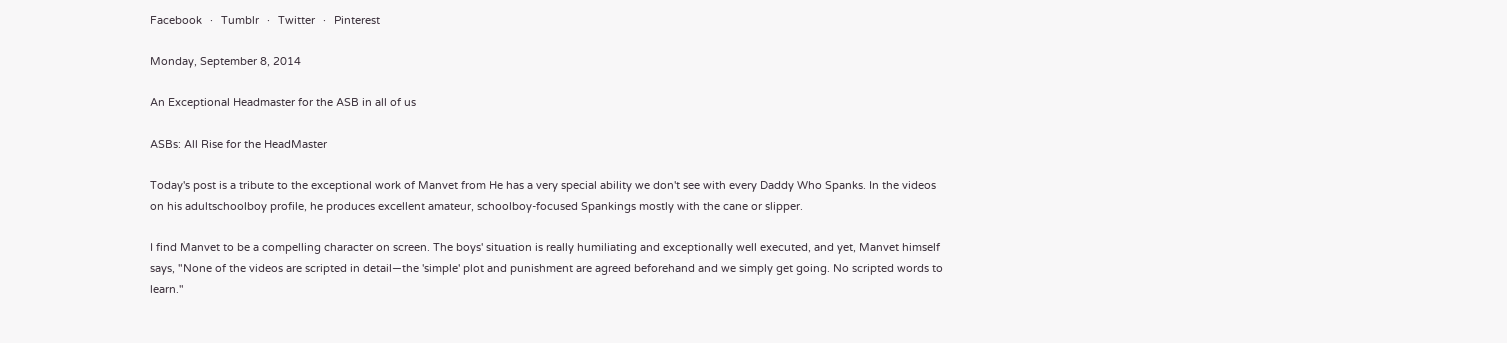Facebook  ∙  Tumblr  ∙  Twitter  ∙  Pinterest

Monday, September 8, 2014

An Exceptional Headmaster for the ASB in all of us

ASBs: All Rise for the HeadMaster

Today's post is a tribute to the exceptional work of Manvet from He has a very special ability we don't see with every Daddy Who Spanks. In the videos on his adultschoolboy profile, he produces excellent amateur, schoolboy-focused Spankings mostly with the cane or slipper.

I find Manvet to be a compelling character on screen. The boys' situation is really humiliating and exceptionally well executed, and yet, Manvet himself says, "None of the videos are scripted in detail—the 'simple' plot and punishment are agreed beforehand and we simply get going. No scripted words to learn."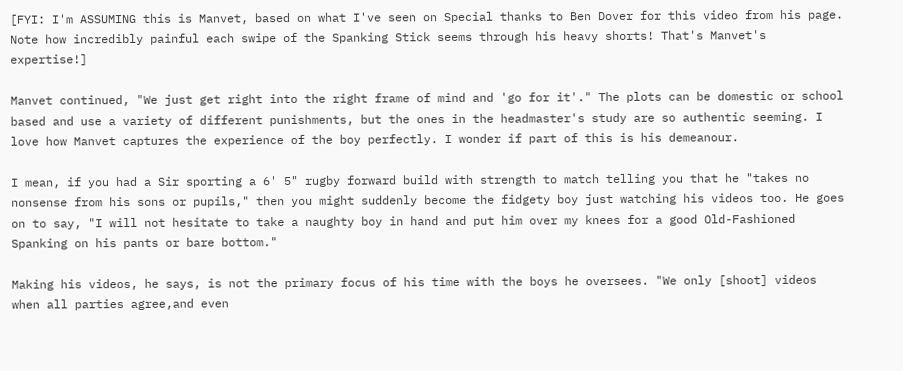[FYI: I'm ASSUMING this is Manvet, based on what I've seen on Special thanks to Ben Dover for this video from his page. Note how incredibly painful each swipe of the Spanking Stick seems through his heavy shorts! That's Manvet's expertise!]

Manvet continued, "We just get right into the right frame of mind and 'go for it'." The plots can be domestic or school based and use a variety of different punishments, but the ones in the headmaster's study are so authentic seeming. I love how Manvet captures the experience of the boy perfectly. I wonder if part of this is his demeanour.

I mean, if you had a Sir sporting a 6' 5" rugby forward build with strength to match telling you that he "takes no nonsense from his sons or pupils," then you might suddenly become the fidgety boy just watching his videos too. He goes on to say, "I will not hesitate to take a naughty boy in hand and put him over my knees for a good Old-Fashioned Spanking on his pants or bare bottom."

Making his videos, he says, is not the primary focus of his time with the boys he oversees. "We only [shoot] videos when all parties agree,and even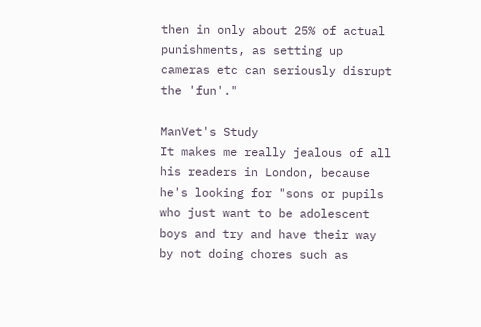then in only about 25% of actual punishments, as setting up cameras etc can seriously disrupt the 'fun'."

ManVet's Study
It makes me really jealous of all his readers in London, because he's looking for "sons or pupils who just want to be adolescent boys and try and have their way by not doing chores such as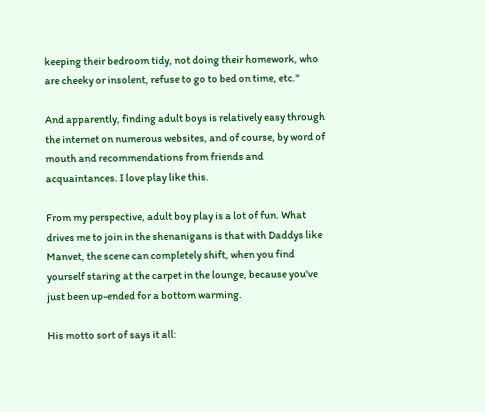keeping their bedroom tidy, not doing their homework, who are cheeky or insolent, refuse to go to bed on time, etc."

And apparently, finding adult boys is relatively easy through the internet on numerous websites, and of course, by word of mouth and recommendations from friends and acquaintances. I love play like this.

From my perspective, adult boy play is a lot of fun. What drives me to join in the shenanigans is that with Daddys like Manvet, the scene can completely shift, when you find yourself staring at the carpet in the lounge, because you've just been up-ended for a bottom warming.

His motto sort of says it all: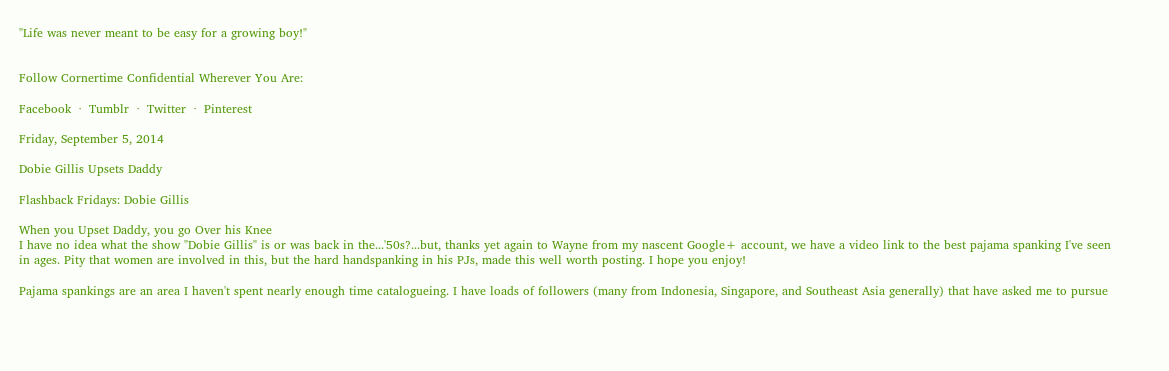"Life was never meant to be easy for a growing boy!"


Follow Cornertime Confidential Wherever You Are:

Facebook  ∙  Tumblr  ∙  Twitter  ∙  Pinterest

Friday, September 5, 2014

Dobie Gillis Upsets Daddy

Flashback Fridays: Dobie Gillis

When you Upset Daddy, you go Over his Knee
I have no idea what the show "Dobie Gillis" is or was back in the...'50s?...but, thanks yet again to Wayne from my nascent Google+ account, we have a video link to the best pajama spanking I've seen in ages. Pity that women are involved in this, but the hard handspanking in his PJs, made this well worth posting. I hope you enjoy!

Pajama spankings are an area I haven't spent nearly enough time catalogueing. I have loads of followers (many from Indonesia, Singapore, and Southeast Asia generally) that have asked me to pursue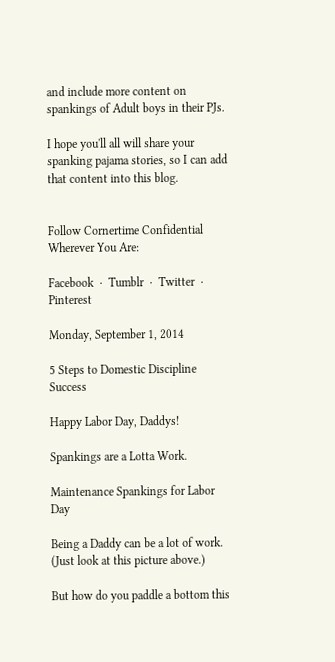and include more content on spankings of Adult boys in their PJs.

I hope you'll all will share your spanking pajama stories, so I can add that content into this blog.


Follow Cornertime Confidential Wherever You Are:

Facebook  ∙  Tumblr  ∙  Twitter  ∙  Pinterest

Monday, September 1, 2014

5 Steps to Domestic Discipline Success

Happy Labor Day, Daddys!

Spankings are a Lotta Work.

Maintenance Spankings for Labor Day

Being a Daddy can be a lot of work. (Just look at this picture above.)

But how do you paddle a bottom this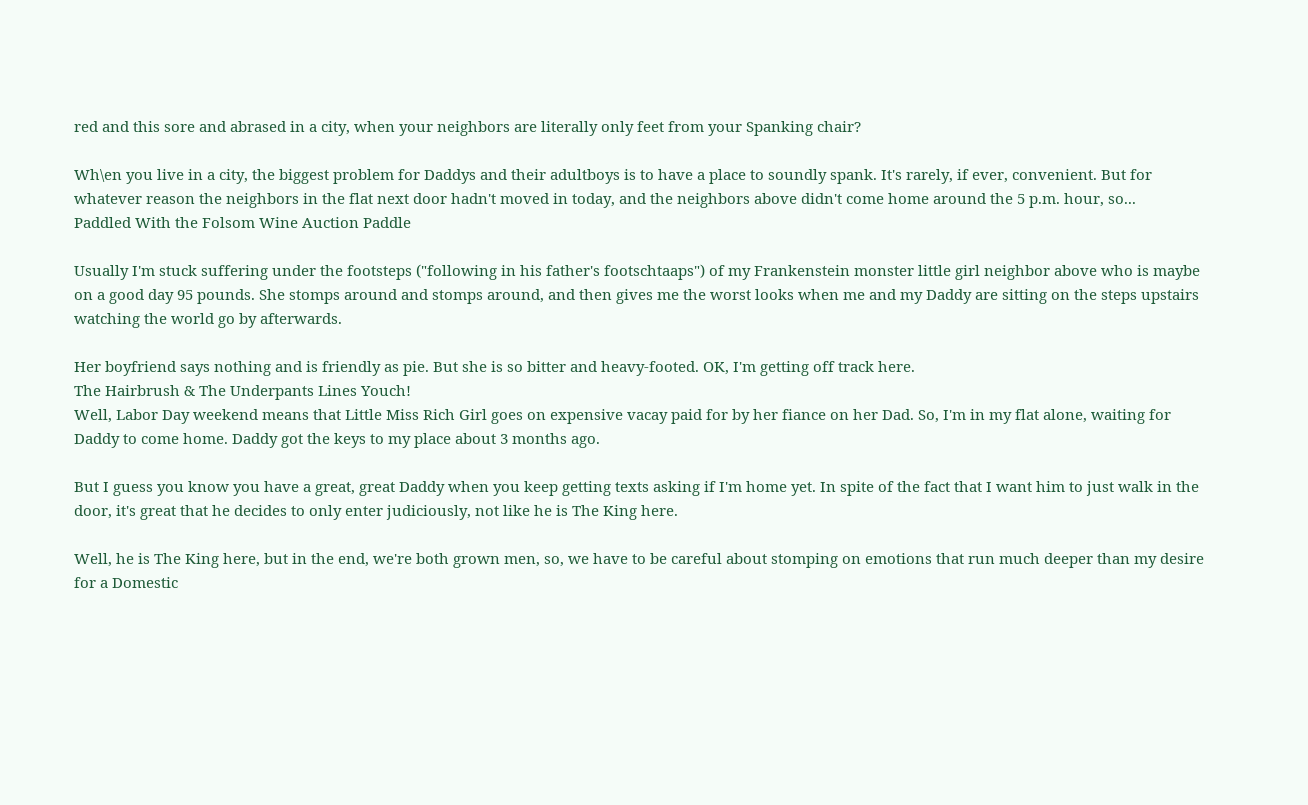red and this sore and abrased in a city, when your neighbors are literally only feet from your Spanking chair?

Wh\en you live in a city, the biggest problem for Daddys and their adultboys is to have a place to soundly spank. It's rarely, if ever, convenient. But for whatever reason the neighbors in the flat next door hadn't moved in today, and the neighbors above didn't come home around the 5 p.m. hour, so...
Paddled With the Folsom Wine Auction Paddle

Usually I'm stuck suffering under the footsteps ("following in his father's footschtaaps") of my Frankenstein monster little girl neighbor above who is maybe on a good day 95 pounds. She stomps around and stomps around, and then gives me the worst looks when me and my Daddy are sitting on the steps upstairs watching the world go by afterwards.

Her boyfriend says nothing and is friendly as pie. But she is so bitter and heavy-footed. OK, I'm getting off track here.
The Hairbrush & The Underpants Lines Youch!
Well, Labor Day weekend means that Little Miss Rich Girl goes on expensive vacay paid for by her fiance on her Dad. So, I'm in my flat alone, waiting for Daddy to come home. Daddy got the keys to my place about 3 months ago.

But I guess you know you have a great, great Daddy when you keep getting texts asking if I'm home yet. In spite of the fact that I want him to just walk in the door, it's great that he decides to only enter judiciously, not like he is The King here.

Well, he is The King here, but in the end, we're both grown men, so, we have to be careful about stomping on emotions that run much deeper than my desire for a Domestic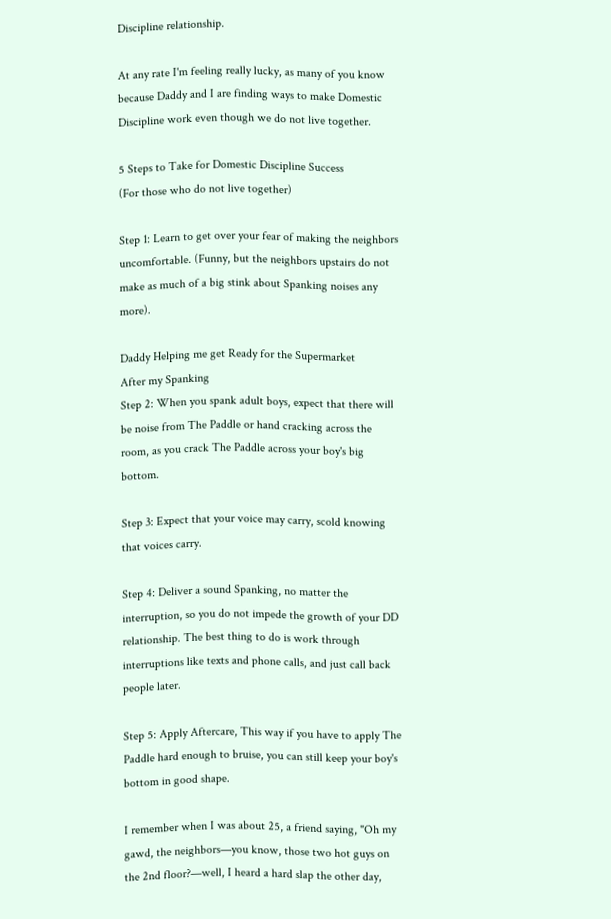Discipline relationship.

At any rate I'm feeling really lucky, as many of you know because Daddy and I are finding ways to make Domestic Discipline work even though we do not live together.

5 Steps to Take for Domestic Discipline Success
(For those who do not live together)

Step 1: Learn to get over your fear of making the neighbors uncomfortable. (Funny, but the neighbors upstairs do not make as much of a big stink about Spanking noises any more).

Daddy Helping me get Ready for the Supermarket
After my Spanking
Step 2: When you spank adult boys, expect that there will be noise from The Paddle or hand cracking across the room, as you crack The Paddle across your boy's big bottom.

Step 3: Expect that your voice may carry, scold knowing that voices carry.

Step 4: Deliver a sound Spanking, no matter the interruption, so you do not impede the growth of your DD relationship. The best thing to do is work through interruptions like texts and phone calls, and just call back people later.

Step 5: Apply Aftercare, This way if you have to apply The Paddle hard enough to bruise, you can still keep your boy's bottom in good shape.

I remember when I was about 25, a friend saying, "Oh my gawd, the neighbors—you know, those two hot guys on the 2nd floor?—well, I heard a hard slap the other day,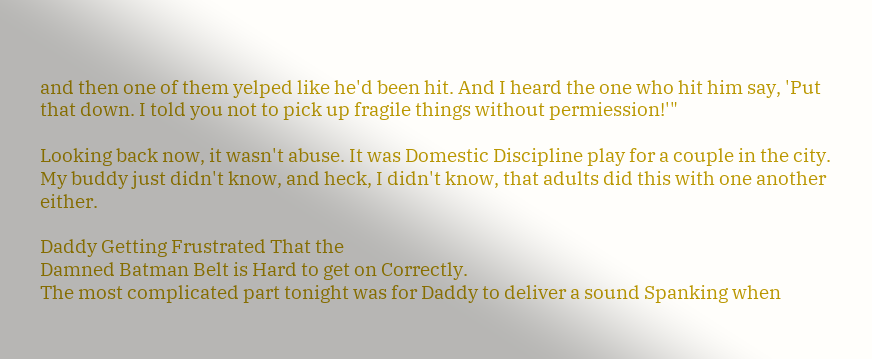and then one of them yelped like he'd been hit. And I heard the one who hit him say, 'Put that down. I told you not to pick up fragile things without permiession!'"

Looking back now, it wasn't abuse. It was Domestic Discipline play for a couple in the city. My buddy just didn't know, and heck, I didn't know, that adults did this with one another either.

Daddy Getting Frustrated That the
Damned Batman Belt is Hard to get on Correctly.
The most complicated part tonight was for Daddy to deliver a sound Spanking when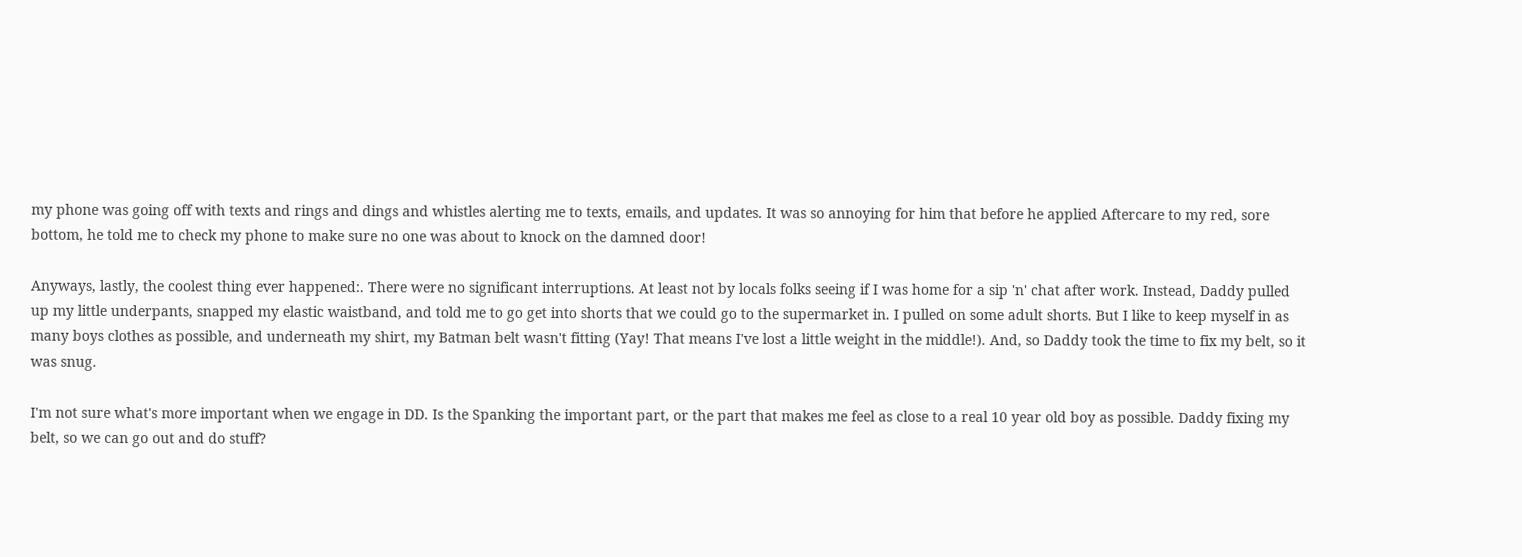my phone was going off with texts and rings and dings and whistles alerting me to texts, emails, and updates. It was so annoying for him that before he applied Aftercare to my red, sore bottom, he told me to check my phone to make sure no one was about to knock on the damned door!

Anyways, lastly, the coolest thing ever happened:. There were no significant interruptions. At least not by locals folks seeing if I was home for a sip 'n' chat after work. Instead, Daddy pulled up my little underpants, snapped my elastic waistband, and told me to go get into shorts that we could go to the supermarket in. I pulled on some adult shorts. But I like to keep myself in as many boys clothes as possible, and underneath my shirt, my Batman belt wasn't fitting (Yay! That means I've lost a little weight in the middle!). And, so Daddy took the time to fix my belt, so it was snug.

I'm not sure what's more important when we engage in DD. Is the Spanking the important part, or the part that makes me feel as close to a real 10 year old boy as possible. Daddy fixing my belt, so we can go out and do stuff?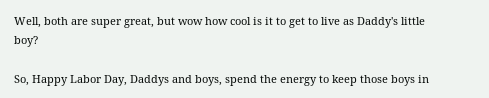Well, both are super great, but wow how cool is it to get to live as Daddy's little boy?

So, Happy Labor Day, Daddys and boys, spend the energy to keep those boys in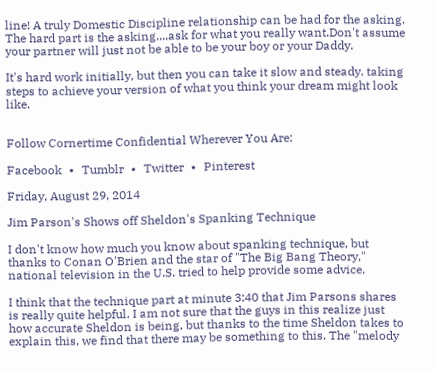line! A truly Domestic Discipline relationship can be had for the asking. The hard part is the asking....ask for what you really want.Don't assume your partner will just not be able to be your boy or your Daddy.

It's hard work initially, but then you can take it slow and steady. taking steps to achieve your version of what you think your dream might look like.


Follow Cornertime Confidential Wherever You Are:

Facebook  ∙  Tumblr  ∙  Twitter  ∙  Pinterest

Friday, August 29, 2014

Jim Parson's Shows off Sheldon's Spanking Technique

I don't know how much you know about spanking technique, but thanks to Conan O'Brien and the star of "The Big Bang Theory," national television in the U.S. tried to help provide some advice.

I think that the technique part at minute 3:40 that Jim Parsons shares is really quite helpful. I am not sure that the guys in this realize just how accurate Sheldon is being, but thanks to the time Sheldon takes to explain this, we find that there may be something to this. The "melody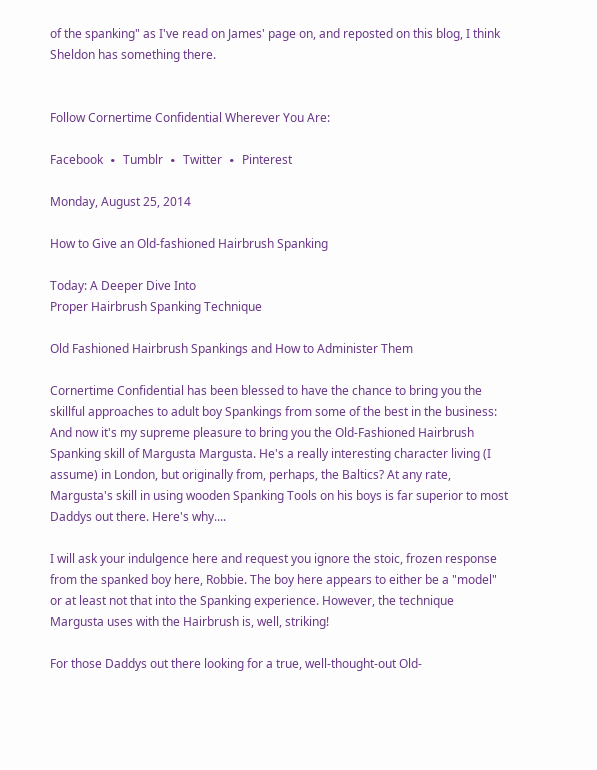of the spanking" as I've read on James' page on, and reposted on this blog, I think Sheldon has something there.


Follow Cornertime Confidential Wherever You Are:

Facebook  ∙  Tumblr  ∙  Twitter  ∙  Pinterest

Monday, August 25, 2014

How to Give an Old-fashioned Hairbrush Spanking

Today: A Deeper Dive Into
Proper Hairbrush Spanking Technique

Old Fashioned Hairbrush Spankings and How to Administer Them

Cornertime Confidential has been blessed to have the chance to bring you the skillful approaches to adult boy Spankings from some of the best in the business:
And now it's my supreme pleasure to bring you the Old-Fashioned Hairbrush Spanking skill of Margusta Margusta. He's a really interesting character living (I assume) in London, but originally from, perhaps, the Baltics? At any rate, Margusta's skill in using wooden Spanking Tools on his boys is far superior to most Daddys out there. Here's why....

I will ask your indulgence here and request you ignore the stoic, frozen response from the spanked boy here, Robbie. The boy here appears to either be a "model" or at least not that into the Spanking experience. However, the technique Margusta uses with the Hairbrush is, well, striking!

For those Daddys out there looking for a true, well-thought-out Old-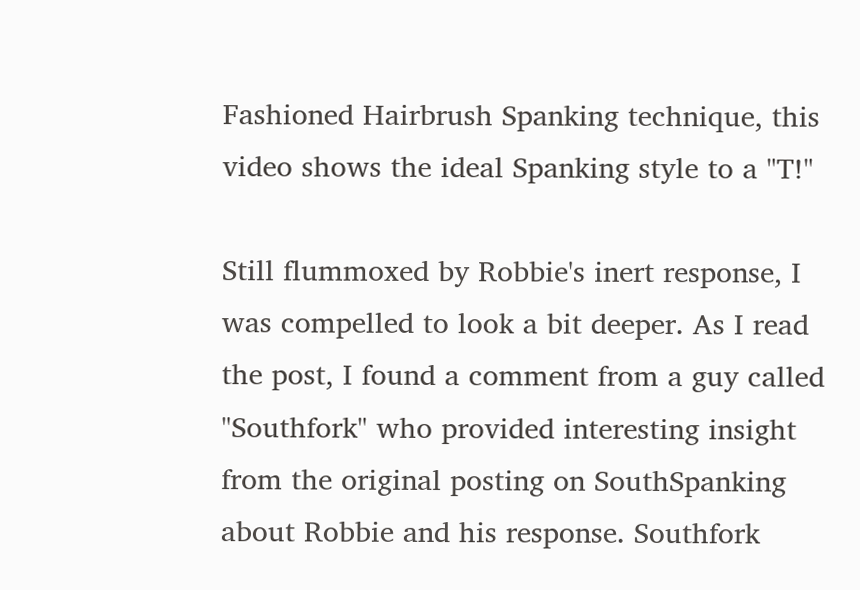Fashioned Hairbrush Spanking technique, this video shows the ideal Spanking style to a "T!"

Still flummoxed by Robbie's inert response, I was compelled to look a bit deeper. As I read the post, I found a comment from a guy called "Southfork" who provided interesting insight from the original posting on SouthSpanking about Robbie and his response. Southfork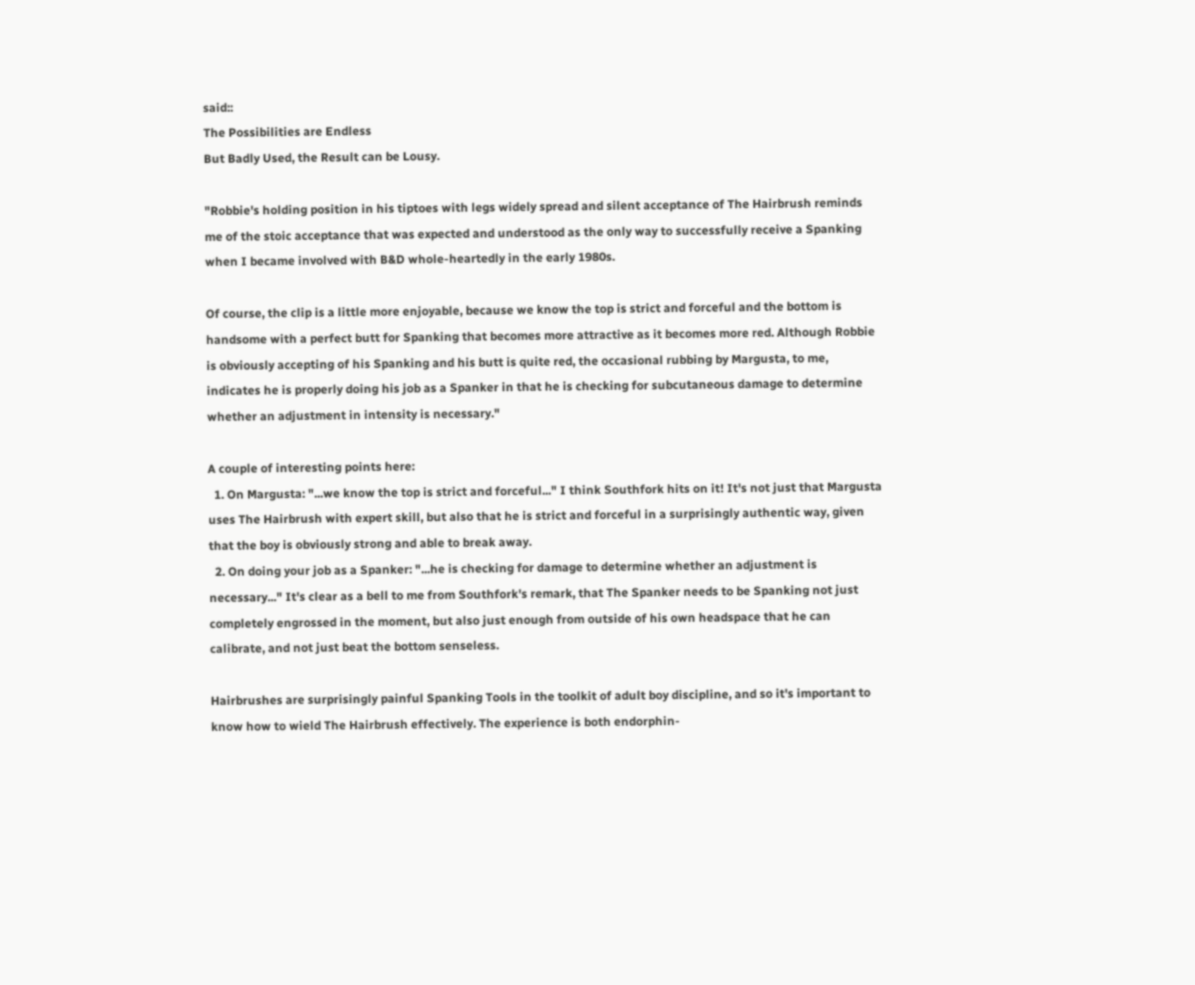said::
The Possibilities are Endless
But Badly Used, the Result can be Lousy.

"Robbie's holding position in his tiptoes with legs widely spread and silent acceptance of The Hairbrush reminds me of the stoic acceptance that was expected and understood as the only way to successfully receive a Spanking when I became involved with B&D whole-heartedly in the early 1980s.

Of course, the clip is a little more enjoyable, because we know the top is strict and forceful and the bottom is handsome with a perfect butt for Spanking that becomes more attractive as it becomes more red. Although Robbie is obviously accepting of his Spanking and his butt is quite red, the occasional rubbing by Margusta, to me, indicates he is properly doing his job as a Spanker in that he is checking for subcutaneous damage to determine whether an adjustment in intensity is necessary."

A couple of interesting points here:
  1. On Margusta: "...we know the top is strict and forceful..." I think Southfork hits on it! It's not just that Margusta uses The Hairbrush with expert skill, but also that he is strict and forceful in a surprisingly authentic way, given that the boy is obviously strong and able to break away.
  2. On doing your job as a Spanker: "...he is checking for damage to determine whether an adjustment is necessary..." It's clear as a bell to me from Southfork's remark, that The Spanker needs to be Spanking not just completely engrossed in the moment, but also just enough from outside of his own headspace that he can calibrate, and not just beat the bottom senseless.

Hairbrushes are surprisingly painful Spanking Tools in the toolkit of adult boy discipline, and so it's important to know how to wield The Hairbrush effectively. The experience is both endorphin-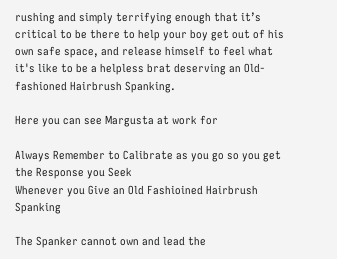rushing and simply terrifying enough that it’s critical to be there to help your boy get out of his own safe space, and release himself to feel what it's like to be a helpless brat deserving an Old-fashioned Hairbrush Spanking.

Here you can see Margusta at work for

Always Remember to Calibrate as you go so you get the Response you Seek
Whenever you Give an Old Fashioined Hairbrush Spanking

The Spanker cannot own and lead the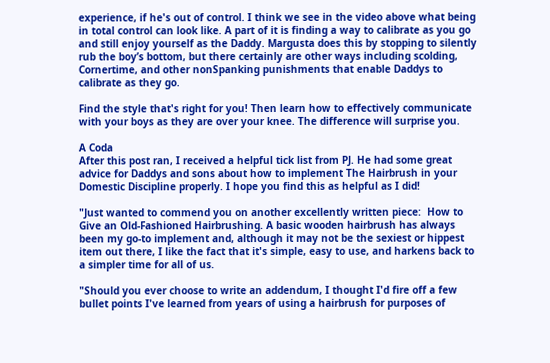experience, if he's out of control. I think we see in the video above what being in total control can look like. A part of it is finding a way to calibrate as you go and still enjoy yourself as the Daddy. Margusta does this by stopping to silently rub the boy’s bottom, but there certainly are other ways including scolding, Cornertime, and other nonSpanking punishments that enable Daddys to calibrate as they go.

Find the style that's right for you! Then learn how to effectively communicate with your boys as they are over your knee. The difference will surprise you.

A Coda
After this post ran, I received a helpful tick list from PJ. He had some great advice for Daddys and sons about how to implement The Hairbrush in your Domestic Discipline properly. I hope you find this as helpful as I did!

"Just wanted to commend you on another excellently written piece:  How to Give an Old-Fashioned Hairbrushing. A basic wooden hairbrush has always been my go-to implement and, although it may not be the sexiest or hippest item out there, I like the fact that it's simple, easy to use, and harkens back to a simpler time for all of us.

"Should you ever choose to write an addendum, I thought I'd fire off a few bullet points I've learned from years of using a hairbrush for purposes of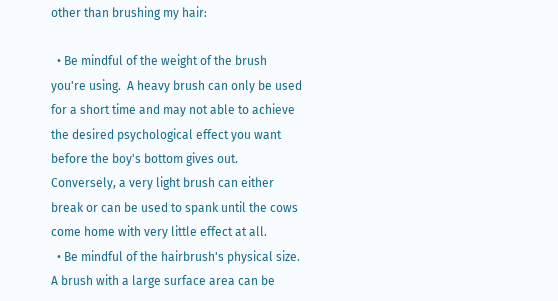other than brushing my hair:

  • Be mindful of the weight of the brush you're using.  A heavy brush can only be used for a short time and may not able to achieve the desired psychological effect you want before the boy's bottom gives out.  Conversely, a very light brush can either break or can be used to spank until the cows come home with very little effect at all.
  • Be mindful of the hairbrush's physical size. A brush with a large surface area can be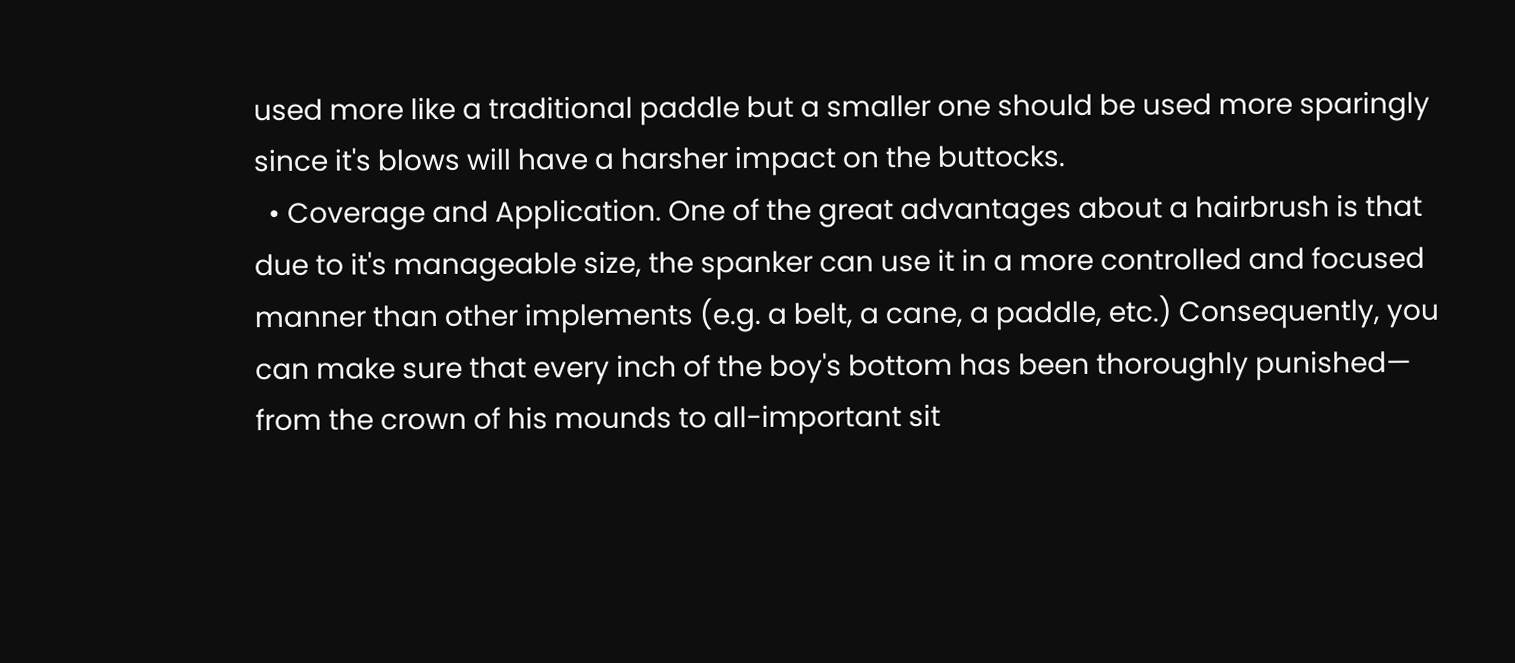used more like a traditional paddle but a smaller one should be used more sparingly since it's blows will have a harsher impact on the buttocks.
  • Coverage and Application. One of the great advantages about a hairbrush is that due to it's manageable size, the spanker can use it in a more controlled and focused manner than other implements (e.g. a belt, a cane, a paddle, etc.) Consequently, you can make sure that every inch of the boy's bottom has been thoroughly punished— from the crown of his mounds to all-important sit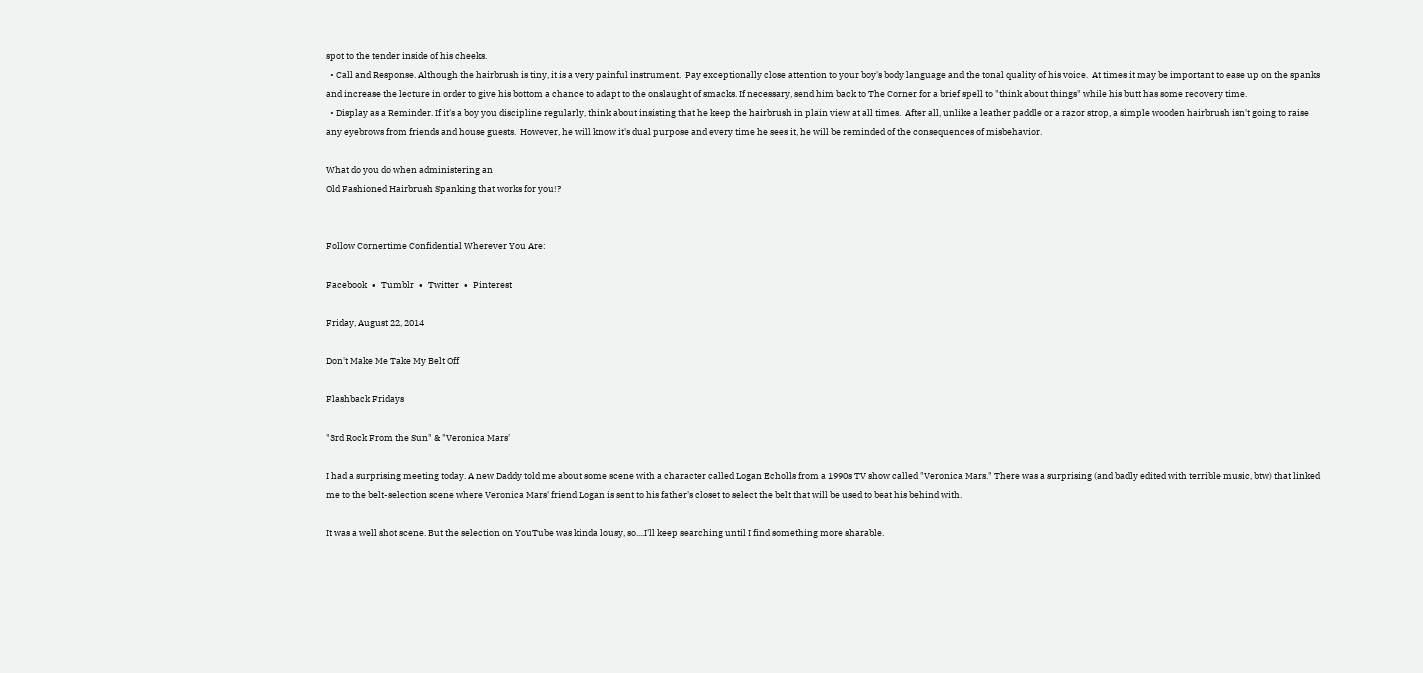spot to the tender inside of his cheeks.
  • Call and Response. Although the hairbrush is tiny, it is a very painful instrument.  Pay exceptionally close attention to your boy's body language and the tonal quality of his voice.  At times it may be important to ease up on the spanks and increase the lecture in order to give his bottom a chance to adapt to the onslaught of smacks. If necessary, send him back to The Corner for a brief spell to "think about things" while his butt has some recovery time.
  • Display as a Reminder. If it's a boy you discipline regularly, think about insisting that he keep the hairbrush in plain view at all times.  After all, unlike a leather paddle or a razor strop, a simple wooden hairbrush isn't going to raise any eyebrows from friends and house guests.  However, he will know it's dual purpose and every time he sees it, he will be reminded of the consequences of misbehavior.

What do you do when administering an
Old Fashioned Hairbrush Spanking that works for you!?


Follow Cornertime Confidential Wherever You Are:

Facebook  ∙  Tumblr  ∙  Twitter  ∙  Pinterest

Friday, August 22, 2014

Don't Make Me Take My Belt Off

Flashback Fridays

"3rd Rock From the Sun" & "Veronica Mars'

I had a surprising meeting today. A new Daddy told me about some scene with a character called Logan Echolls from a 1990s TV show called "Veronica Mars." There was a surprising (and badly edited with terrible music, btw) that linked me to the belt-selection scene where Veronica Mars' friend Logan is sent to his father's closet to select the belt that will be used to beat his behind with.

It was a well shot scene. But the selection on YouTube was kinda lousy, so....I'll keep searching until I find something more sharable.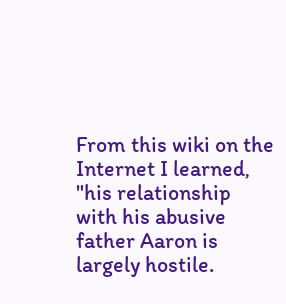From this wiki on the Internet I learned, "his relationship with his abusive father Aaron is largely hostile.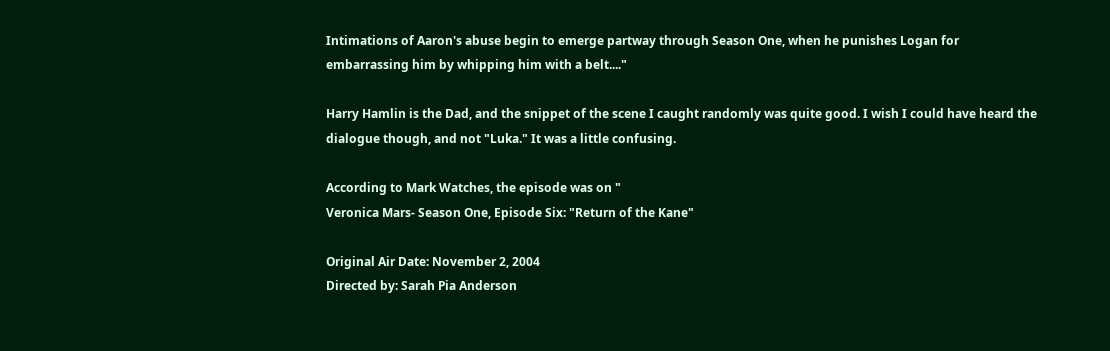Intimations of Aaron's abuse begin to emerge partway through Season One, when he punishes Logan for embarrassing him by whipping him with a belt...."

Harry Hamlin is the Dad, and the snippet of the scene I caught randomly was quite good. I wish I could have heard the dialogue though, and not "Luka." It was a little confusing.

According to Mark Watches, the episode was on "
Veronica Mars- Season One, Episode Six: "Return of the Kane"

Original Air Date: November 2, 2004
Directed by: Sarah Pia Anderson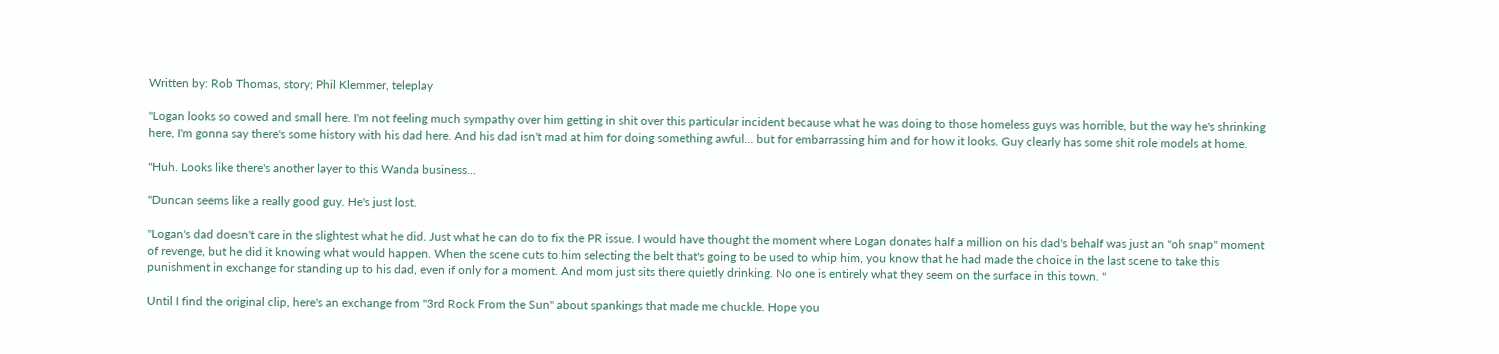Written by: Rob Thomas, story; Phil Klemmer, teleplay

"Logan looks so cowed and small here. I'm not feeling much sympathy over him getting in shit over this particular incident because what he was doing to those homeless guys was horrible, but the way he's shrinking here, I'm gonna say there's some history with his dad here. And his dad isn't mad at him for doing something awful... but for embarrassing him and for how it looks. Guy clearly has some shit role models at home.

"Huh. Looks like there's another layer to this Wanda business...

"Duncan seems like a really good guy. He's just lost.

"Logan's dad doesn't care in the slightest what he did. Just what he can do to fix the PR issue. I would have thought the moment where Logan donates half a million on his dad's behalf was just an "oh snap" moment of revenge, but he did it knowing what would happen. When the scene cuts to him selecting the belt that's going to be used to whip him, you know that he had made the choice in the last scene to take this punishment in exchange for standing up to his dad, even if only for a moment. And mom just sits there quietly drinking. No one is entirely what they seem on the surface in this town. "

Until I find the original clip, here's an exchange from "3rd Rock From the Sun" about spankings that made me chuckle. Hope you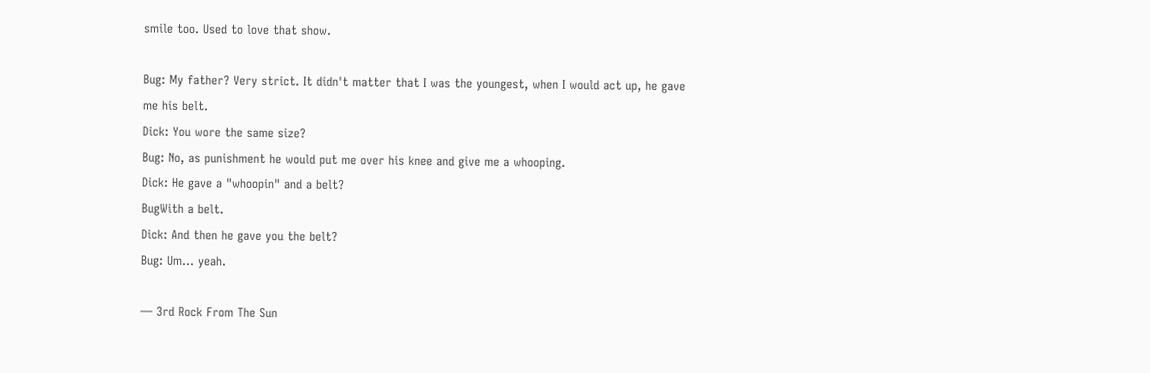smile too. Used to love that show.

Bug: My father? Very strict. It didn't matter that I was the youngest, when I would act up, he gave me his belt.
Dick: You wore the same size?
Bug: No, as punishment he would put me over his knee and give me a whooping.
Dick: He gave a "whoopin" and a belt?
BugWith a belt.
Dick: And then he gave you the belt?
Bug: Um... yeah.

— 3rd Rock From The Sun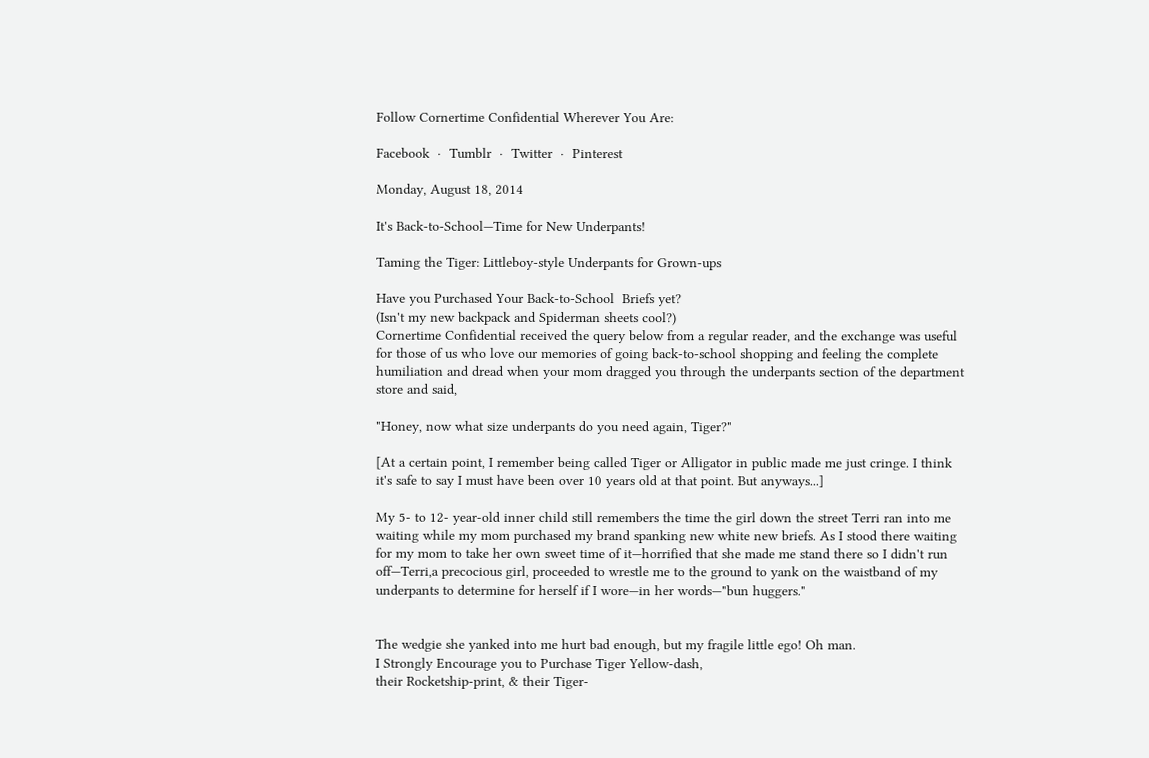Follow Cornertime Confidential Wherever You Are:

Facebook  ∙  Tumblr  ∙  Twitter  ∙  Pinterest

Monday, August 18, 2014

It's Back-to-School—Time for New Underpants!

Taming the Tiger: Littleboy-style Underpants for Grown-ups

Have you Purchased Your Back-to-School  Briefs yet?
(Isn't my new backpack and Spiderman sheets cool?)
Cornertime Confidential received the query below from a regular reader, and the exchange was useful for those of us who love our memories of going back-to-school shopping and feeling the complete humiliation and dread when your mom dragged you through the underpants section of the department store and said,

"Honey, now what size underpants do you need again, Tiger?"

[At a certain point, I remember being called Tiger or Alligator in public made me just cringe. I think it's safe to say I must have been over 10 years old at that point. But anyways...]

My 5- to 12- year-old inner child still remembers the time the girl down the street Terri ran into me waiting while my mom purchased my brand spanking new white new briefs. As I stood there waiting for my mom to take her own sweet time of it—horrified that she made me stand there so I didn't run off—Terri,a precocious girl, proceeded to wrestle me to the ground to yank on the waistband of my underpants to determine for herself if I wore—in her words—"bun huggers."


The wedgie she yanked into me hurt bad enough, but my fragile little ego! Oh man.
I Strongly Encourage you to Purchase Tiger Yellow-dash,
their Rocketship-print, & their Tiger-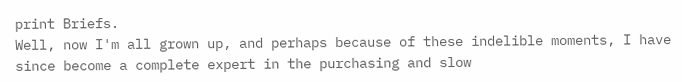print Briefs.
Well, now I'm all grown up, and perhaps because of these indelible moments, I have since become a complete expert in the purchasing and slow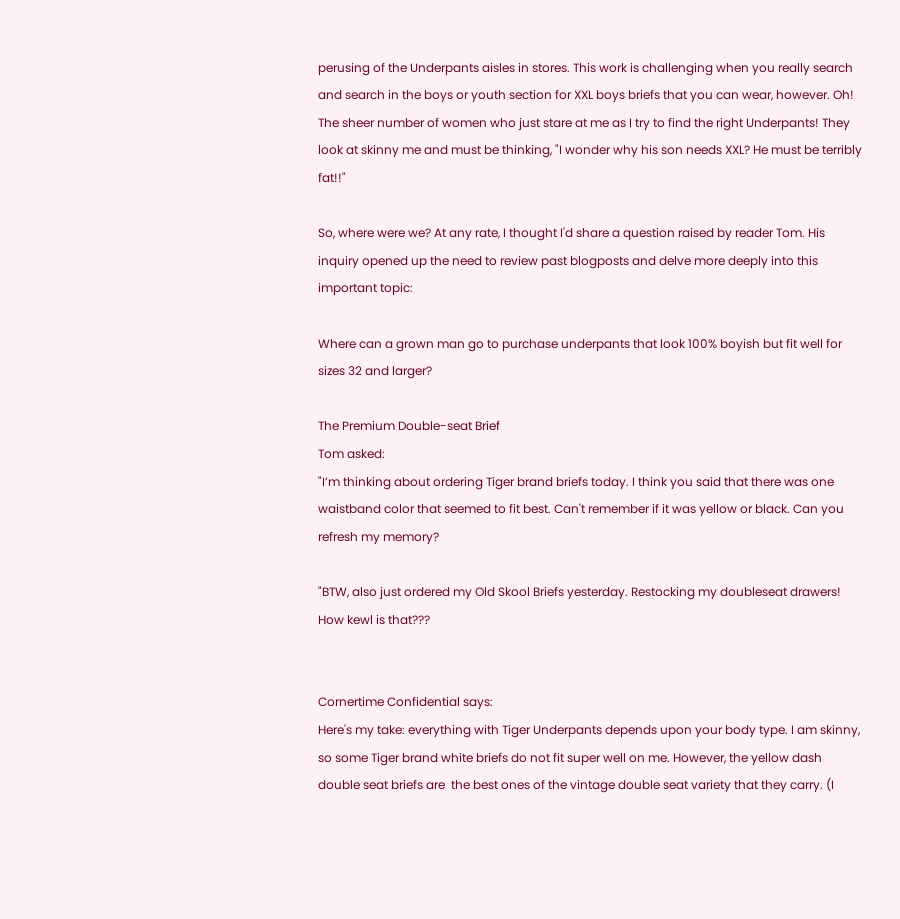perusing of the Underpants aisles in stores. This work is challenging when you really search and search in the boys or youth section for XXL boys briefs that you can wear, however. Oh! The sheer number of women who just stare at me as I try to find the right Underpants! They look at skinny me and must be thinking, "I wonder why his son needs XXL? He must be terribly fat!!"

So, where were we? At any rate, I thought I'd share a question raised by reader Tom. His inquiry opened up the need to review past blogposts and delve more deeply into this important topic:

Where can a grown man go to purchase underpants that look 100% boyish but fit well for sizes 32 and larger?

The Premium Double-seat Brief
Tom asked:
"I’m thinking about ordering Tiger brand briefs today. I think you said that there was one waistband color that seemed to fit best. Can't remember if it was yellow or black. Can you refresh my memory?

"BTW, also just ordered my Old Skool Briefs yesterday. Restocking my doubleseat drawers! How kewl is that???


Cornertime Confidential says:
Here's my take: everything with Tiger Underpants depends upon your body type. I am skinny, so some Tiger brand white briefs do not fit super well on me. However, the yellow dash double seat briefs are  the best ones of the vintage double seat variety that they carry. (I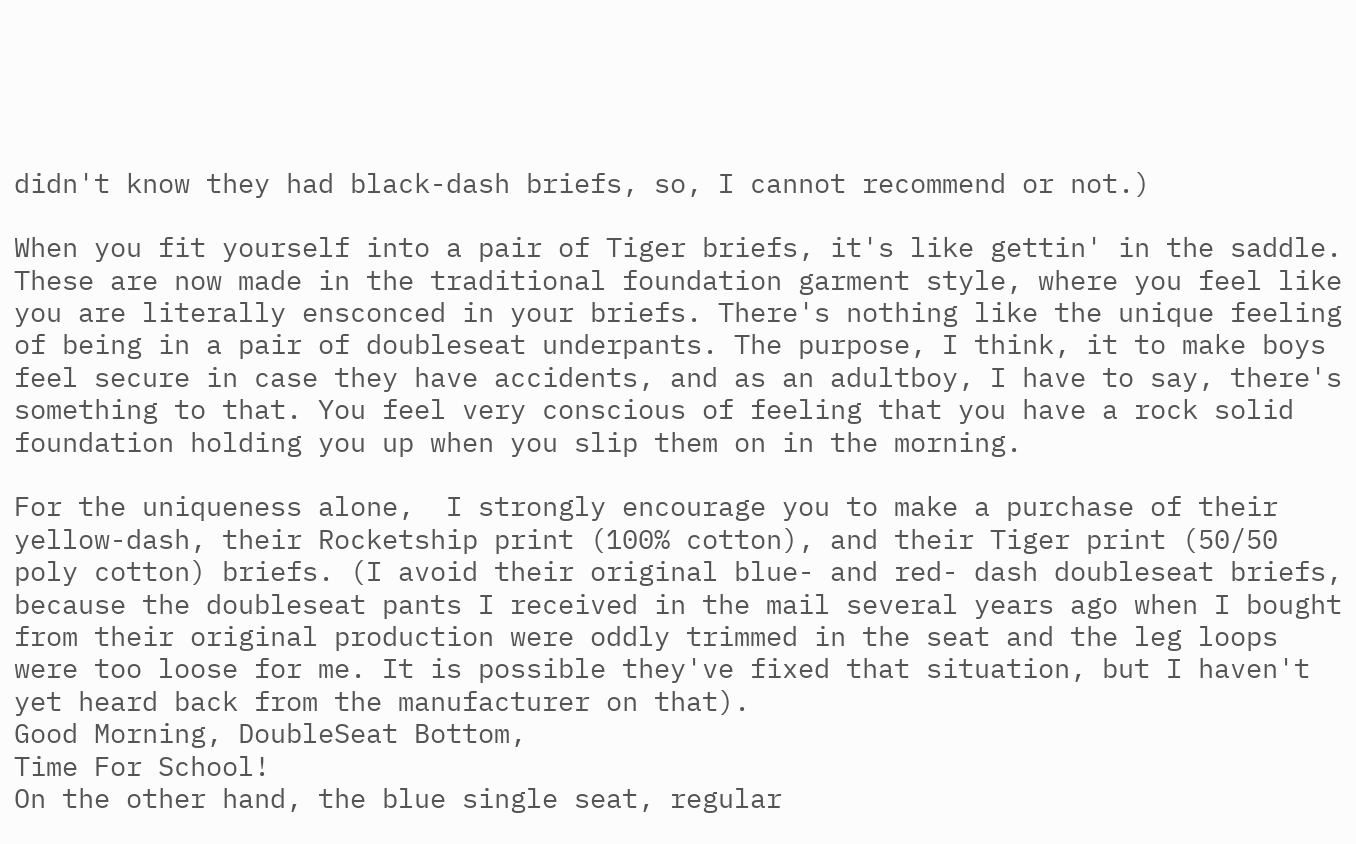didn't know they had black-dash briefs, so, I cannot recommend or not.)

When you fit yourself into a pair of Tiger briefs, it's like gettin' in the saddle. These are now made in the traditional foundation garment style, where you feel like you are literally ensconced in your briefs. There's nothing like the unique feeling of being in a pair of doubleseat underpants. The purpose, I think, it to make boys feel secure in case they have accidents, and as an adultboy, I have to say, there's something to that. You feel very conscious of feeling that you have a rock solid foundation holding you up when you slip them on in the morning.

For the uniqueness alone,  I strongly encourage you to make a purchase of their yellow-dash, their Rocketship print (100% cotton), and their Tiger print (50/50 poly cotton) briefs. (I avoid their original blue- and red- dash doubleseat briefs, because the doubleseat pants I received in the mail several years ago when I bought from their original production were oddly trimmed in the seat and the leg loops were too loose for me. It is possible they've fixed that situation, but I haven't yet heard back from the manufacturer on that).
Good Morning, DoubleSeat Bottom,
Time For School!
On the other hand, the blue single seat, regular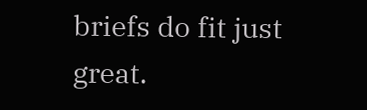briefs do fit just great.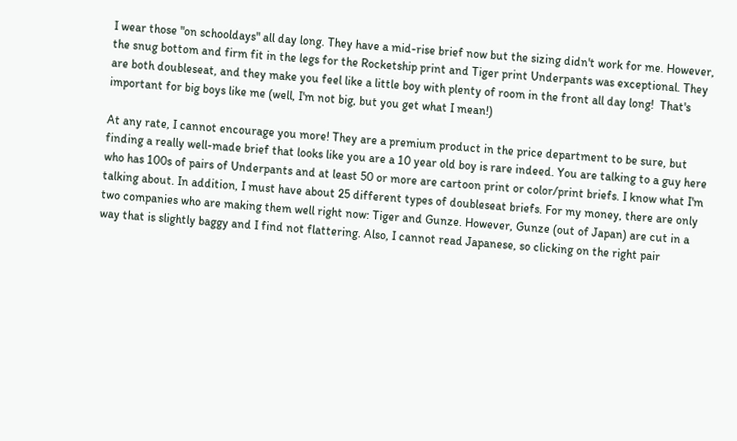I wear those "on schooldays" all day long. They have a mid-rise brief now but the sizing didn't work for me. However, the snug bottom and firm fit in the legs for the Rocketship print and Tiger print Underpants was exceptional. They are both doubleseat, and they make you feel like a little boy with plenty of room in the front all day long!  That's important for big boys like me (well, I'm not big, but you get what I mean!)

At any rate, I cannot encourage you more! They are a premium product in the price department to be sure, but finding a really well-made brief that looks like you are a 10 year old boy is rare indeed. You are talking to a guy here who has 100s of pairs of Underpants and at least 50 or more are cartoon print or color/print briefs. I know what I'm talking about. In addition, I must have about 25 different types of doubleseat briefs. For my money, there are only two companies who are making them well right now: Tiger and Gunze. However, Gunze (out of Japan) are cut in a way that is slightly baggy and I find not flattering. Also, I cannot read Japanese, so clicking on the right pair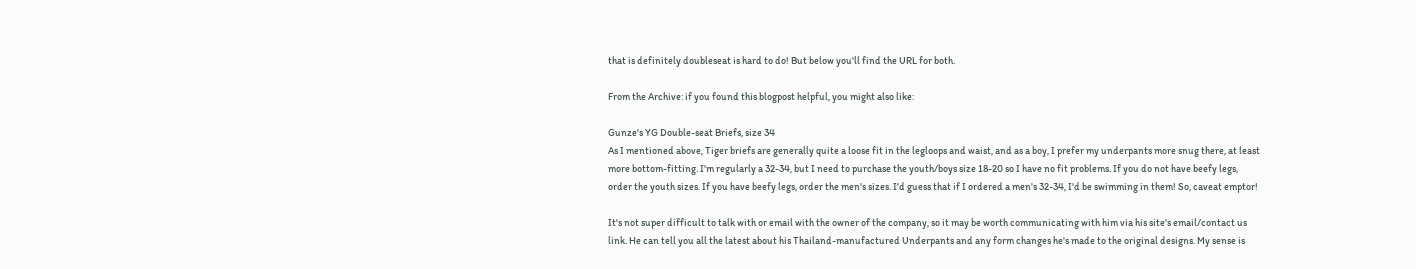that is definitely doubleseat is hard to do! But below you'll find the URL for both.

From the Archive: if you found this blogpost helpful, you might also like:

Gunze's YG Double-seat Briefs, size 34
As I mentioned above, Tiger briefs are generally quite a loose fit in the legloops and waist, and as a boy, I prefer my underpants more snug there, at least more bottom-fitting. I'm regularly a 32-34, but I need to purchase the youth/boys size 18-20 so I have no fit problems. If you do not have beefy legs, order the youth sizes. If you have beefy legs, order the men's sizes. I'd guess that if I ordered a men's 32-34, I'd be swimming in them! So, caveat emptor!

It's not super difficult to talk with or email with the owner of the company, so it may be worth communicating with him via his site's email/contact us link. He can tell you all the latest about his Thailand-manufactured Underpants and any form changes he's made to the original designs. My sense is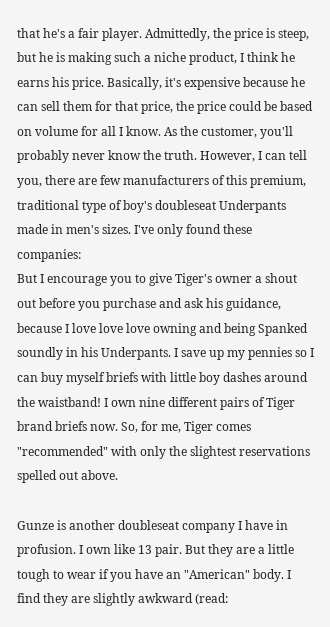that he's a fair player. Admittedly, the price is steep, but he is making such a niche product, I think he earns his price. Basically, it's expensive because he can sell them for that price, the price could be based on volume for all I know. As the customer, you'll probably never know the truth. However, I can tell you, there are few manufacturers of this premium, traditional type of boy's doubleseat Underpants made in men's sizes. I've only found these companies:
But I encourage you to give Tiger's owner a shout out before you purchase and ask his guidance, because I love love love owning and being Spanked soundly in his Underpants. I save up my pennies so I can buy myself briefs with little boy dashes around the waistband! I own nine different pairs of Tiger brand briefs now. So, for me, Tiger comes "recommended" with only the slightest reservations spelled out above.

Gunze is another doubleseat company I have in profusion. I own like 13 pair. But they are a little tough to wear if you have an "American" body. I find they are slightly awkward (read: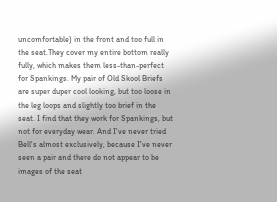uncomfortable) in the front and too full in the seat.They cover my entire bottom really fully, which makes them less-than-perfect for Spankings. My pair of Old Skool Briefs are super duper cool looking, but too loose in the leg loops and slightly too brief in the seat. I find that they work for Spankings, but not for everyday wear. And I've never tried Bell's almost exclusively, because I've never seen a pair and there do not appear to be images of the seat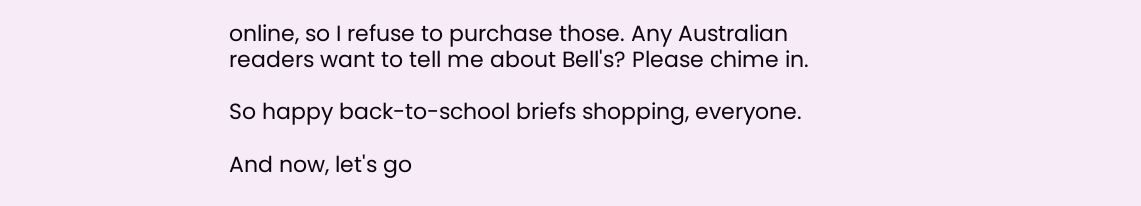online, so I refuse to purchase those. Any Australian readers want to tell me about Bell's? Please chime in.

So happy back-to-school briefs shopping, everyone.

And now, let's go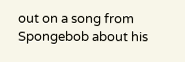out on a song from Spongebob about his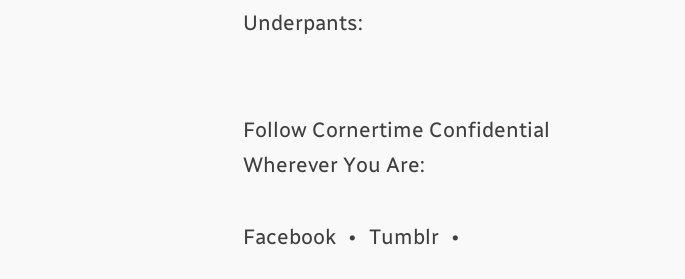Underpants:


Follow Cornertime Confidential Wherever You Are:

Facebook  ∙  Tumblr  ∙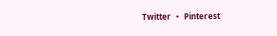Twitter  ∙  Pinterest